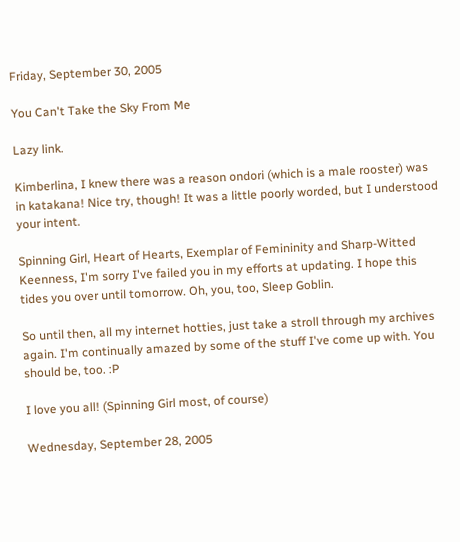Friday, September 30, 2005

You Can't Take the Sky From Me

Lazy link.

Kimberlina, I knew there was a reason ondori (which is a male rooster) was in katakana! Nice try, though! It was a little poorly worded, but I understood your intent.

Spinning Girl, Heart of Hearts, Exemplar of Femininity and Sharp-Witted Keenness, I'm sorry I've failed you in my efforts at updating. I hope this tides you over until tomorrow. Oh, you, too, Sleep Goblin.

So until then, all my internet hotties, just take a stroll through my archives again. I'm continually amazed by some of the stuff I've come up with. You should be, too. :P

I love you all! (Spinning Girl most, of course)

Wednesday, September 28, 2005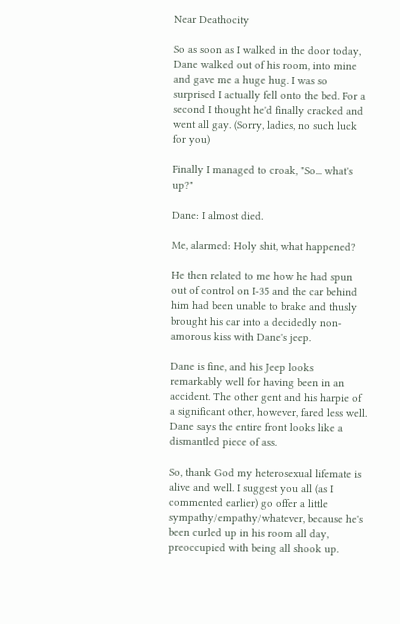Near Deathocity

So as soon as I walked in the door today, Dane walked out of his room, into mine and gave me a huge hug. I was so surprised I actually fell onto the bed. For a second I thought he'd finally cracked and went all gay. (Sorry, ladies, no such luck for you)

Finally I managed to croak, "So... what's up?"

Dane: I almost died.

Me, alarmed: Holy shit, what happened?

He then related to me how he had spun out of control on I-35 and the car behind him had been unable to brake and thusly brought his car into a decidedly non-amorous kiss with Dane's jeep.

Dane is fine, and his Jeep looks remarkably well for having been in an accident. The other gent and his harpie of a significant other, however, fared less well. Dane says the entire front looks like a dismantled piece of ass.

So, thank God my heterosexual lifemate is alive and well. I suggest you all (as I commented earlier) go offer a little sympathy/empathy/whatever, because he's been curled up in his room all day, preoccupied with being all shook up.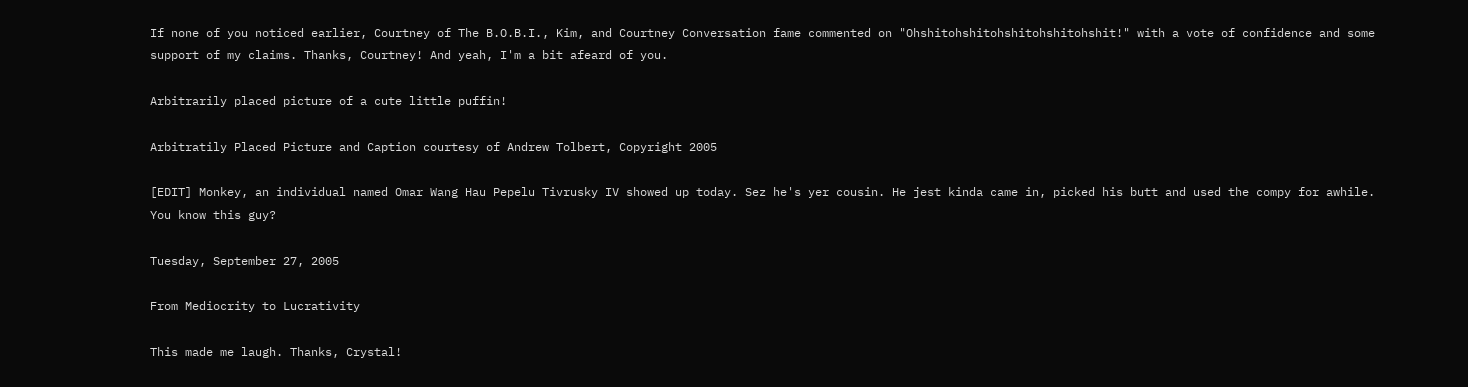If none of you noticed earlier, Courtney of The B.O.B.I., Kim, and Courtney Conversation fame commented on "Ohshitohshitohshitohshitohshit!" with a vote of confidence and some support of my claims. Thanks, Courtney! And yeah, I'm a bit afeard of you.

Arbitrarily placed picture of a cute little puffin!

Arbitratily Placed Picture and Caption courtesy of Andrew Tolbert, Copyright 2005

[EDIT] Monkey, an individual named Omar Wang Hau Pepelu Tivrusky IV showed up today. Sez he's yer cousin. He jest kinda came in, picked his butt and used the compy for awhile. You know this guy?

Tuesday, September 27, 2005

From Mediocrity to Lucrativity

This made me laugh. Thanks, Crystal!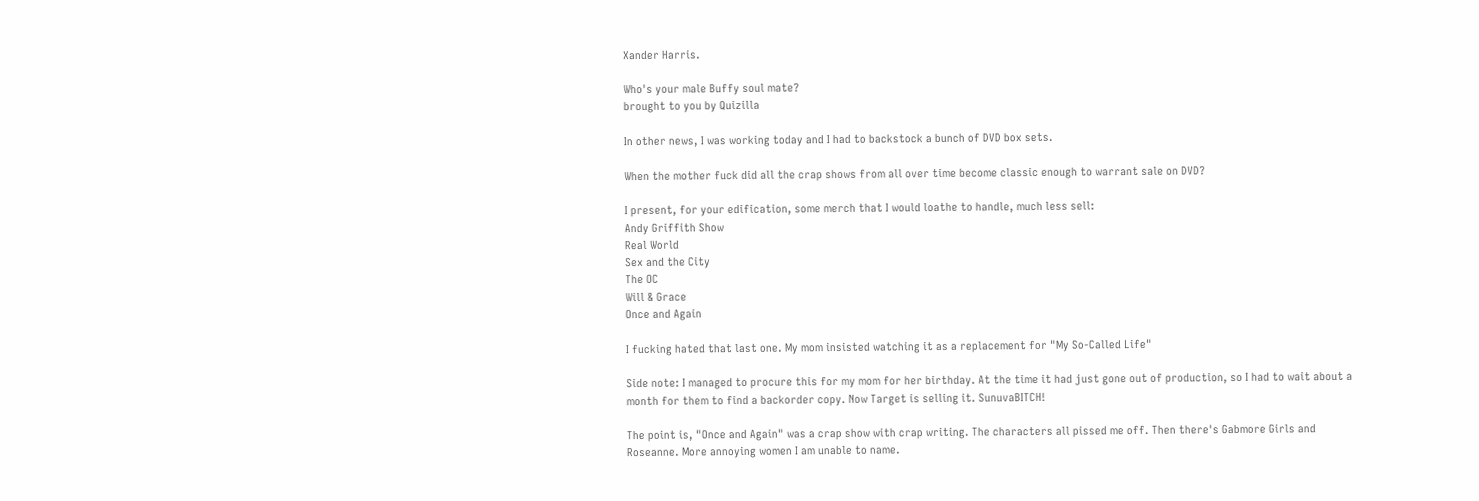Xander Harris.

Who's your male Buffy soul mate?
brought to you by Quizilla

In other news, I was working today and I had to backstock a bunch of DVD box sets.

When the mother fuck did all the crap shows from all over time become classic enough to warrant sale on DVD?

I present, for your edification, some merch that I would loathe to handle, much less sell:
Andy Griffith Show
Real World
Sex and the City
The OC
Will & Grace
Once and Again

I fucking hated that last one. My mom insisted watching it as a replacement for "My So-Called Life"

Side note: I managed to procure this for my mom for her birthday. At the time it had just gone out of production, so I had to wait about a month for them to find a backorder copy. Now Target is selling it. SunuvaBITCH!

The point is, "Once and Again" was a crap show with crap writing. The characters all pissed me off. Then there's Gabmore Girls and Roseanne. More annoying women I am unable to name.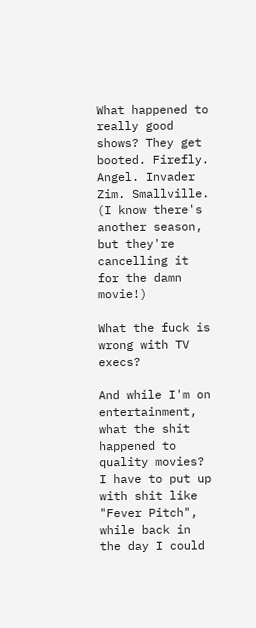What happened to really good shows? They get booted. Firefly. Angel. Invader Zim. Smallville. (I know there's another season, but they're cancelling it for the damn movie!)

What the fuck is wrong with TV execs?

And while I'm on entertainment, what the shit happened to quality movies? I have to put up with shit like "Fever Pitch", while back in the day I could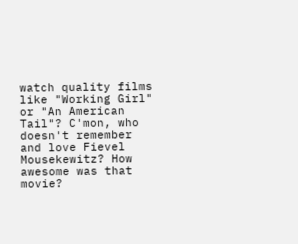watch quality films like "Working Girl" or "An American Tail"? C'mon, who doesn't remember and love Fievel Mousekewitz? How awesome was that movie?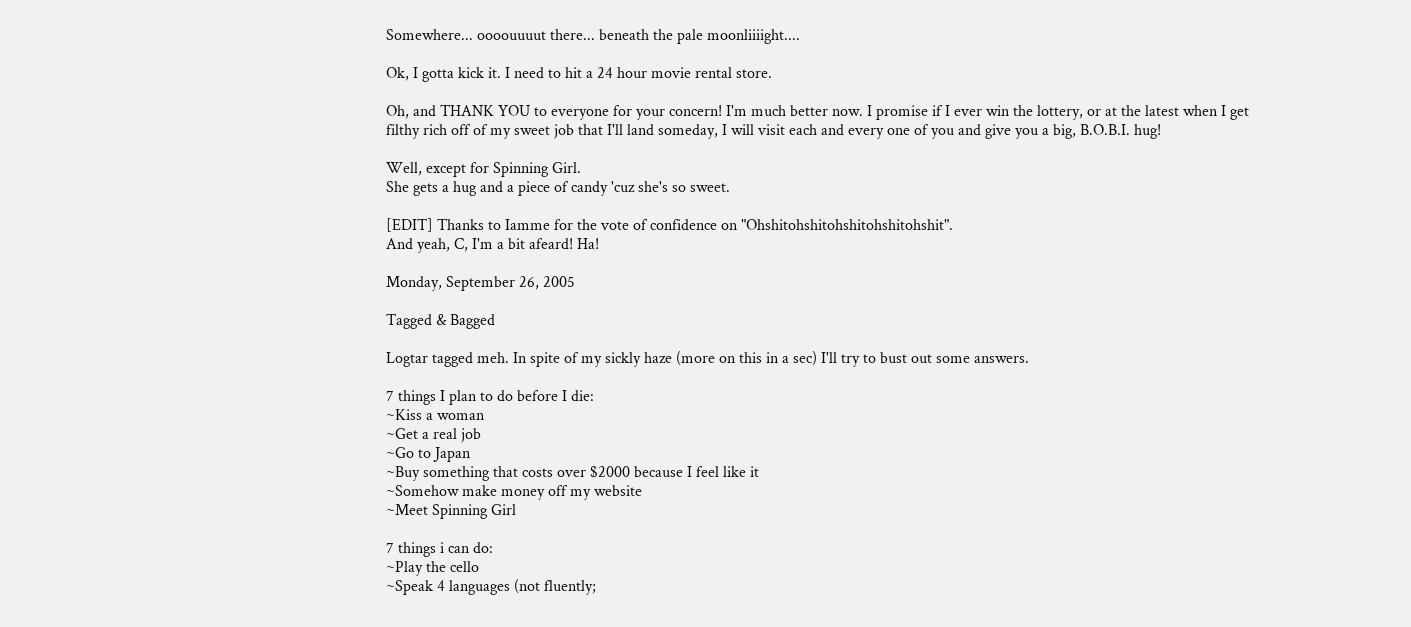Somewhere... oooouuuut there... beneath the pale moonliiiight....

Ok, I gotta kick it. I need to hit a 24 hour movie rental store.

Oh, and THANK YOU to everyone for your concern! I'm much better now. I promise if I ever win the lottery, or at the latest when I get filthy rich off of my sweet job that I'll land someday, I will visit each and every one of you and give you a big, B.O.B.I. hug!

Well, except for Spinning Girl.
She gets a hug and a piece of candy 'cuz she's so sweet.

[EDIT] Thanks to Iamme for the vote of confidence on "Ohshitohshitohshitohshitohshit".
And yeah, C, I'm a bit afeard! Ha!

Monday, September 26, 2005

Tagged & Bagged

Logtar tagged meh. In spite of my sickly haze (more on this in a sec) I'll try to bust out some answers.

7 things I plan to do before I die:
~Kiss a woman
~Get a real job
~Go to Japan
~Buy something that costs over $2000 because I feel like it
~Somehow make money off my website
~Meet Spinning Girl

7 things i can do:
~Play the cello
~Speak 4 languages (not fluently;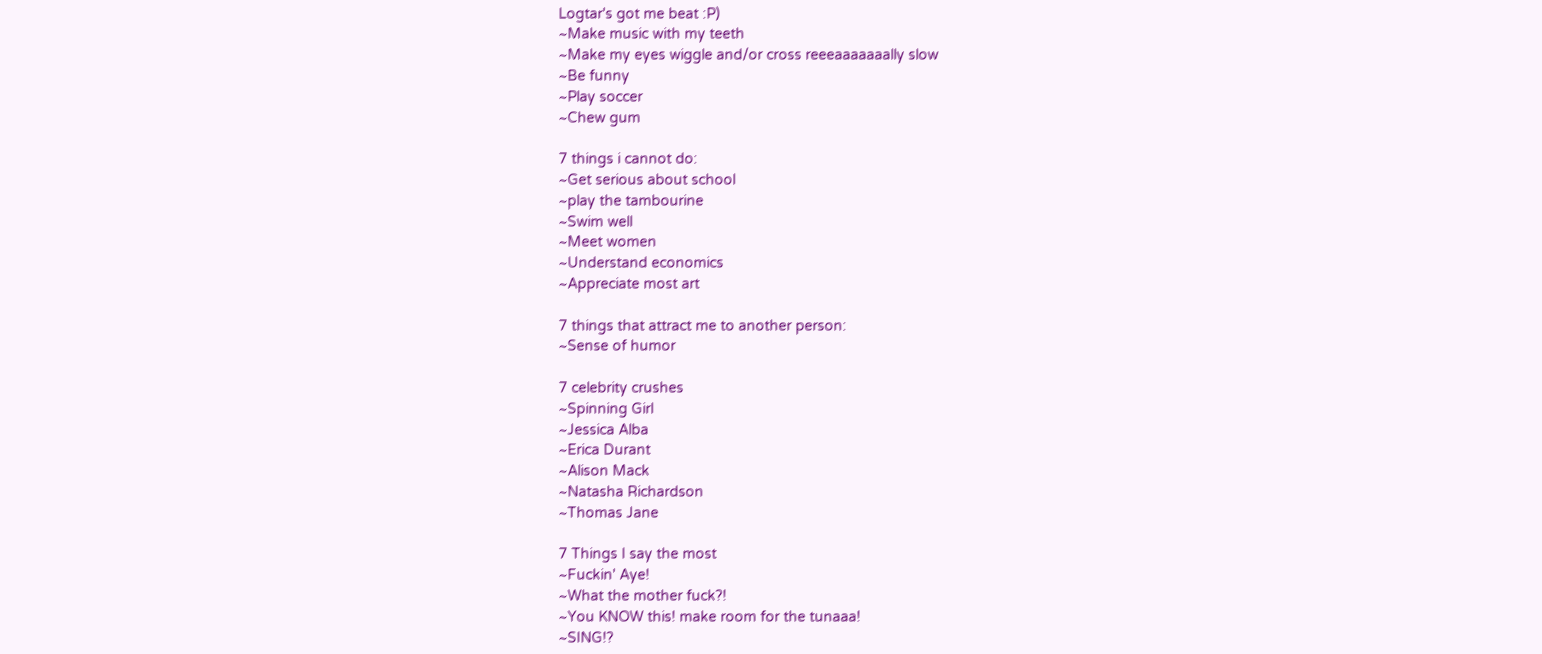Logtar's got me beat :P)
~Make music with my teeth
~Make my eyes wiggle and/or cross reeeaaaaaaally slow
~Be funny
~Play soccer
~Chew gum

7 things i cannot do:
~Get serious about school
~play the tambourine
~Swim well
~Meet women
~Understand economics
~Appreciate most art

7 things that attract me to another person:
~Sense of humor

7 celebrity crushes
~Spinning Girl
~Jessica Alba
~Erica Durant
~Alison Mack
~Natasha Richardson
~Thomas Jane

7 Things I say the most
~Fuckin' Aye!
~What the mother fuck?!
~You KNOW this! make room for the tunaaa!
~SING!?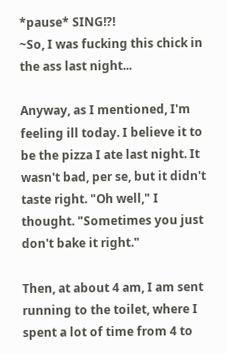*pause* SING!?!
~So, I was fucking this chick in the ass last night...

Anyway, as I mentioned, I'm feeling ill today. I believe it to be the pizza I ate last night. It wasn't bad, per se, but it didn't taste right. "Oh well," I thought. "Sometimes you just don't bake it right."

Then, at about 4 am, I am sent running to the toilet, where I spent a lot of time from 4 to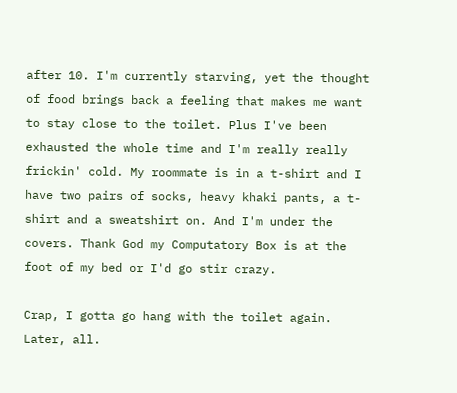after 10. I'm currently starving, yet the thought of food brings back a feeling that makes me want to stay close to the toilet. Plus I've been exhausted the whole time and I'm really really frickin' cold. My roommate is in a t-shirt and I have two pairs of socks, heavy khaki pants, a t-shirt and a sweatshirt on. And I'm under the covers. Thank God my Computatory Box is at the foot of my bed or I'd go stir crazy.

Crap, I gotta go hang with the toilet again.
Later, all.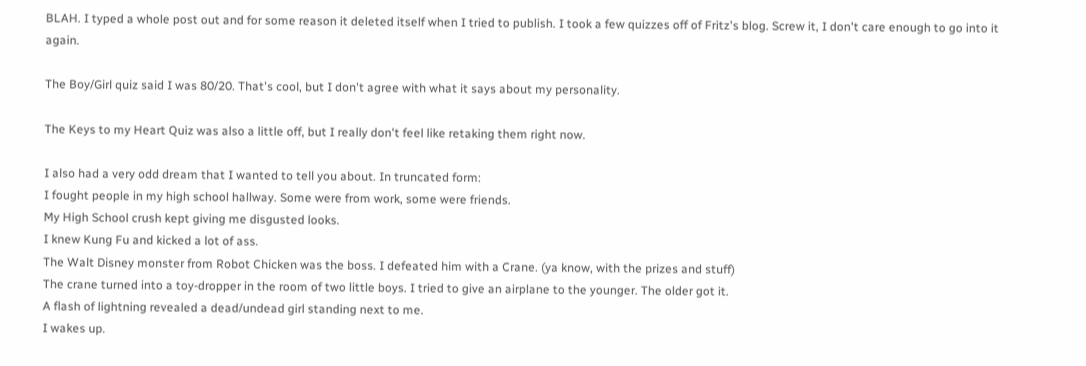BLAH. I typed a whole post out and for some reason it deleted itself when I tried to publish. I took a few quizzes off of Fritz's blog. Screw it, I don't care enough to go into it again.

The Boy/Girl quiz said I was 80/20. That's cool, but I don't agree with what it says about my personality.

The Keys to my Heart Quiz was also a little off, but I really don't feel like retaking them right now.

I also had a very odd dream that I wanted to tell you about. In truncated form:
I fought people in my high school hallway. Some were from work, some were friends.
My High School crush kept giving me disgusted looks.
I knew Kung Fu and kicked a lot of ass.
The Walt Disney monster from Robot Chicken was the boss. I defeated him with a Crane. (ya know, with the prizes and stuff)
The crane turned into a toy-dropper in the room of two little boys. I tried to give an airplane to the younger. The older got it.
A flash of lightning revealed a dead/undead girl standing next to me.
I wakes up.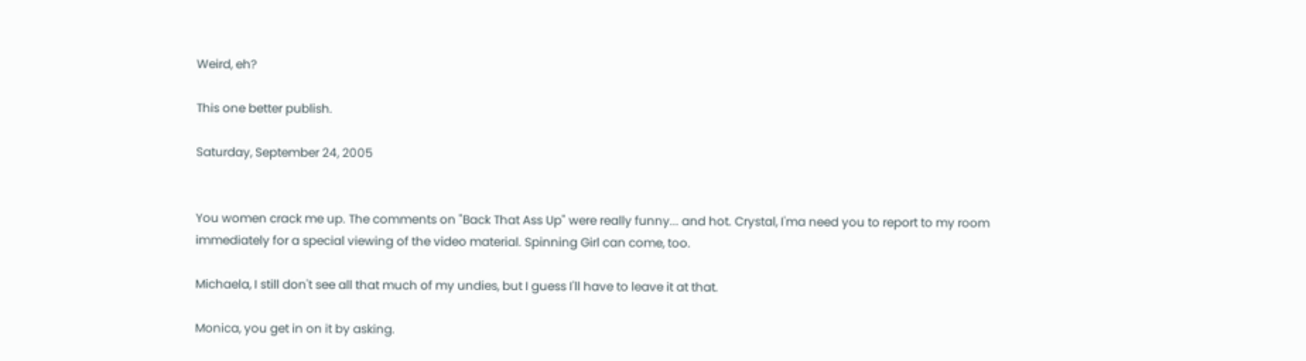Weird, eh?

This one better publish.

Saturday, September 24, 2005


You women crack me up. The comments on "Back That Ass Up" were really funny... and hot. Crystal, I'ma need you to report to my room immediately for a special viewing of the video material. Spinning Girl can come, too.

Michaela, I still don't see all that much of my undies, but I guess I'll have to leave it at that.

Monica, you get in on it by asking.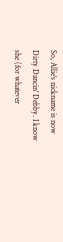So, Allie's nickname is now Dirty Dancin' Debby. I know she (for whatever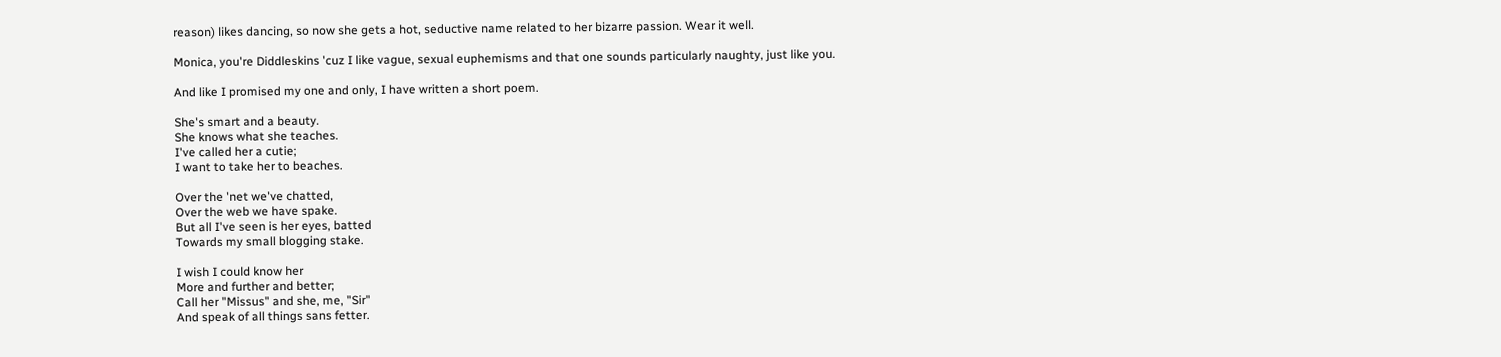reason) likes dancing, so now she gets a hot, seductive name related to her bizarre passion. Wear it well.

Monica, you're Diddleskins 'cuz I like vague, sexual euphemisms and that one sounds particularly naughty, just like you.

And like I promised my one and only, I have written a short poem.

She's smart and a beauty.
She knows what she teaches.
I've called her a cutie;
I want to take her to beaches.

Over the 'net we've chatted,
Over the web we have spake.
But all I've seen is her eyes, batted
Towards my small blogging stake.

I wish I could know her
More and further and better;
Call her "Missus" and she, me, "Sir"
And speak of all things sans fetter.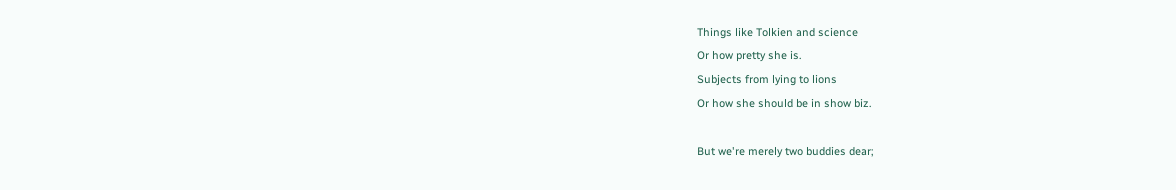Things like Tolkien and science
Or how pretty she is.
Subjects from lying to lions
Or how she should be in show biz.

But we're merely two buddies dear;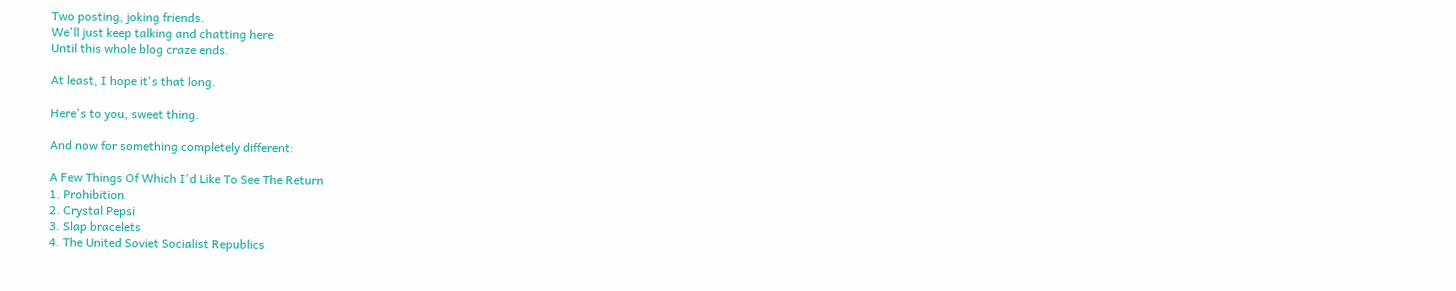Two posting, joking friends.
We'll just keep talking and chatting here
Until this whole blog craze ends.

At least, I hope it's that long.

Here's to you, sweet thing.

And now for something completely different:

A Few Things Of Which I'd Like To See The Return
1. Prohibition
2. Crystal Pepsi
3. Slap bracelets
4. The United Soviet Socialist Republics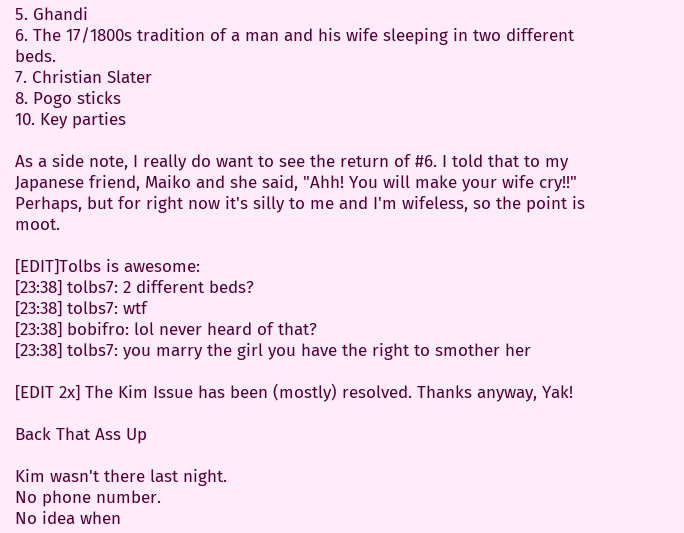5. Ghandi
6. The 17/1800s tradition of a man and his wife sleeping in two different beds.
7. Christian Slater
8. Pogo sticks
10. Key parties

As a side note, I really do want to see the return of #6. I told that to my Japanese friend, Maiko and she said, "Ahh! You will make your wife cry!!" Perhaps, but for right now it's silly to me and I'm wifeless, so the point is moot.

[EDIT]Tolbs is awesome:
[23:38] tolbs7: 2 different beds?
[23:38] tolbs7: wtf
[23:38] bobifro: lol never heard of that?
[23:38] tolbs7: you marry the girl you have the right to smother her

[EDIT 2x] The Kim Issue has been (mostly) resolved. Thanks anyway, Yak!

Back That Ass Up

Kim wasn't there last night.
No phone number.
No idea when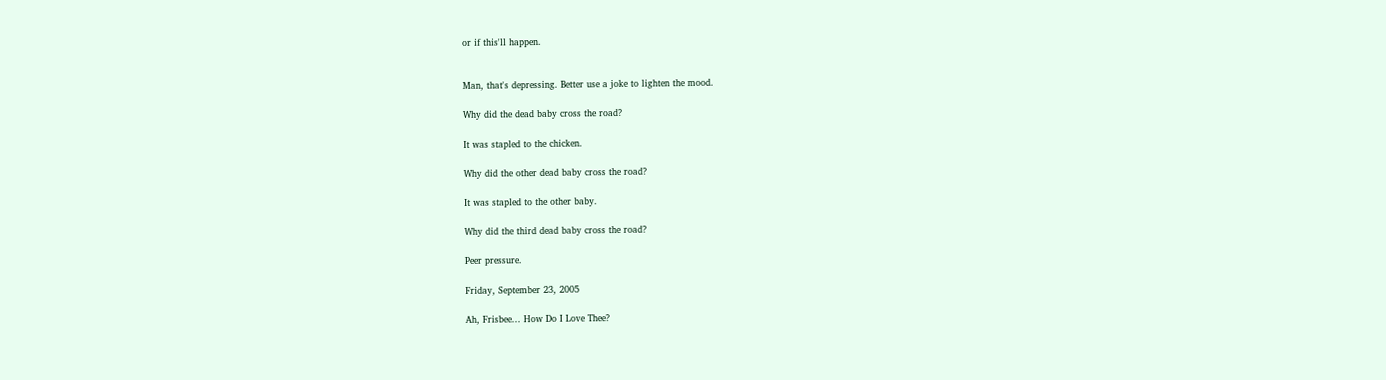or if this'll happen.


Man, that's depressing. Better use a joke to lighten the mood.

Why did the dead baby cross the road?

It was stapled to the chicken.

Why did the other dead baby cross the road?

It was stapled to the other baby.

Why did the third dead baby cross the road?

Peer pressure.

Friday, September 23, 2005

Ah, Frisbee... How Do I Love Thee?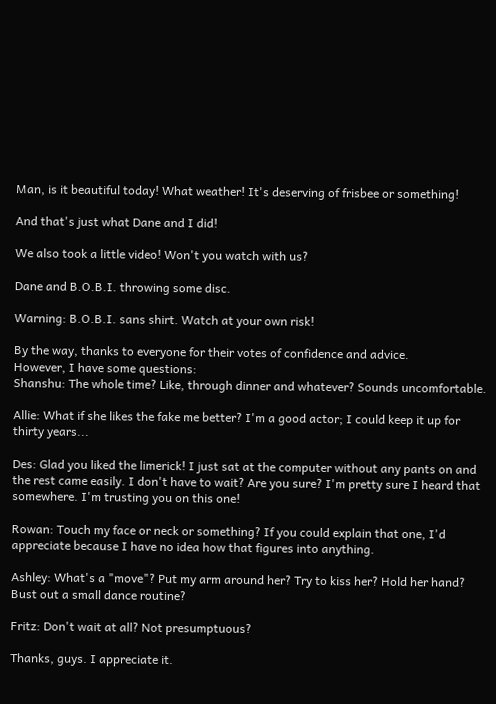Man, is it beautiful today! What weather! It's deserving of frisbee or something!

And that's just what Dane and I did!

We also took a little video! Won't you watch with us?

Dane and B.O.B.I. throwing some disc.

Warning: B.O.B.I. sans shirt. Watch at your own risk!

By the way, thanks to everyone for their votes of confidence and advice.
However, I have some questions:
Shanshu: The whole time? Like, through dinner and whatever? Sounds uncomfortable.

Allie: What if she likes the fake me better? I'm a good actor; I could keep it up for thirty years...

Des: Glad you liked the limerick! I just sat at the computer without any pants on and the rest came easily. I don't have to wait? Are you sure? I'm pretty sure I heard that somewhere. I'm trusting you on this one!

Rowan: Touch my face or neck or something? If you could explain that one, I'd appreciate because I have no idea how that figures into anything.

Ashley: What's a "move"? Put my arm around her? Try to kiss her? Hold her hand? Bust out a small dance routine?

Fritz: Don't wait at all? Not presumptuous?

Thanks, guys. I appreciate it.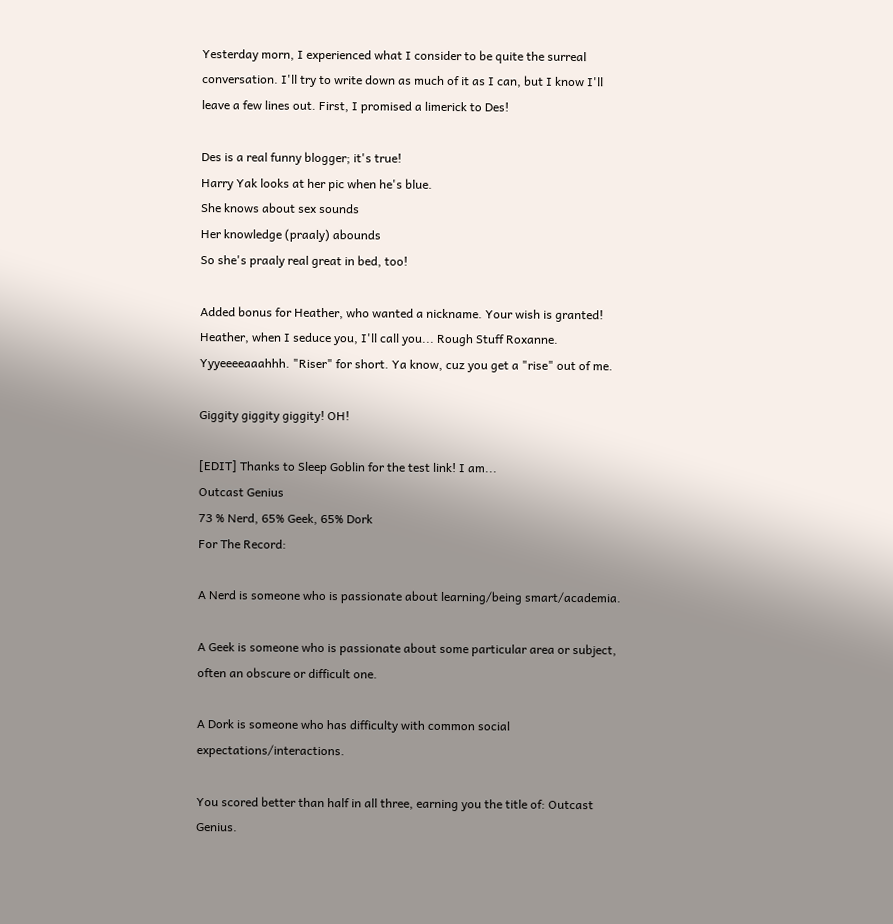Yesterday morn, I experienced what I consider to be quite the surreal conversation. I'll try to write down as much of it as I can, but I know I'll leave a few lines out. First, I promised a limerick to Des!

Des is a real funny blogger; it's true!
Harry Yak looks at her pic when he's blue.
She knows about sex sounds
Her knowledge (praaly) abounds
So she's praaly real great in bed, too!

Added bonus for Heather, who wanted a nickname. Your wish is granted!
Heather, when I seduce you, I'll call you... Rough Stuff Roxanne. Yyyeeeeaaahhh. "Riser" for short. Ya know, cuz you get a "rise" out of me.

Giggity giggity giggity! OH!

[EDIT] Thanks to Sleep Goblin for the test link! I am...
Outcast Genius
73 % Nerd, 65% Geek, 65% Dork
For The Record:

A Nerd is someone who is passionate about learning/being smart/academia.

A Geek is someone who is passionate about some particular area or subject, often an obscure or difficult one.

A Dork is someone who has difficulty with common social expectations/interactions.

You scored better than half in all three, earning you the title of: Outcast Genius.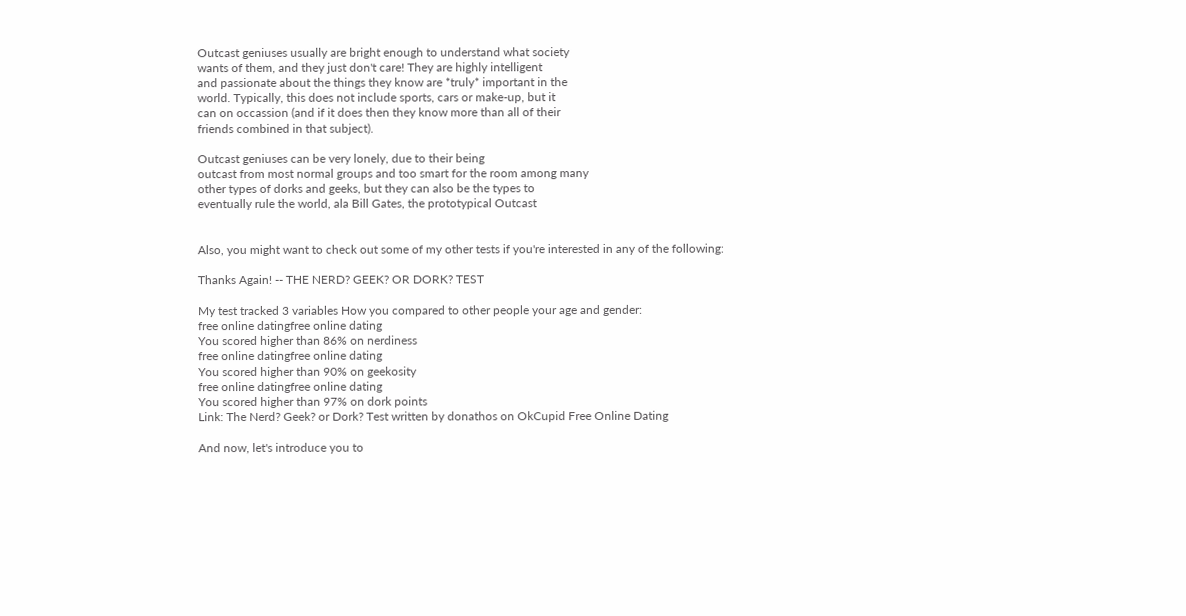Outcast geniuses usually are bright enough to understand what society
wants of them, and they just don't care! They are highly intelligent
and passionate about the things they know are *truly* important in the
world. Typically, this does not include sports, cars or make-up, but it
can on occassion (and if it does then they know more than all of their
friends combined in that subject).

Outcast geniuses can be very lonely, due to their being
outcast from most normal groups and too smart for the room among many
other types of dorks and geeks, but they can also be the types to
eventually rule the world, ala Bill Gates, the prototypical Outcast


Also, you might want to check out some of my other tests if you're interested in any of the following:

Thanks Again! -- THE NERD? GEEK? OR DORK? TEST

My test tracked 3 variables How you compared to other people your age and gender:
free online datingfree online dating
You scored higher than 86% on nerdiness
free online datingfree online dating
You scored higher than 90% on geekosity
free online datingfree online dating
You scored higher than 97% on dork points
Link: The Nerd? Geek? or Dork? Test written by donathos on OkCupid Free Online Dating

And now, let's introduce you to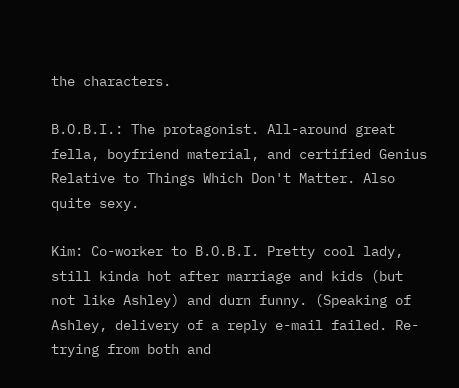the characters.

B.O.B.I.: The protagonist. All-around great fella, boyfriend material, and certified Genius Relative to Things Which Don't Matter. Also quite sexy.

Kim: Co-worker to B.O.B.I. Pretty cool lady, still kinda hot after marriage and kids (but not like Ashley) and durn funny. (Speaking of Ashley, delivery of a reply e-mail failed. Re-trying from both and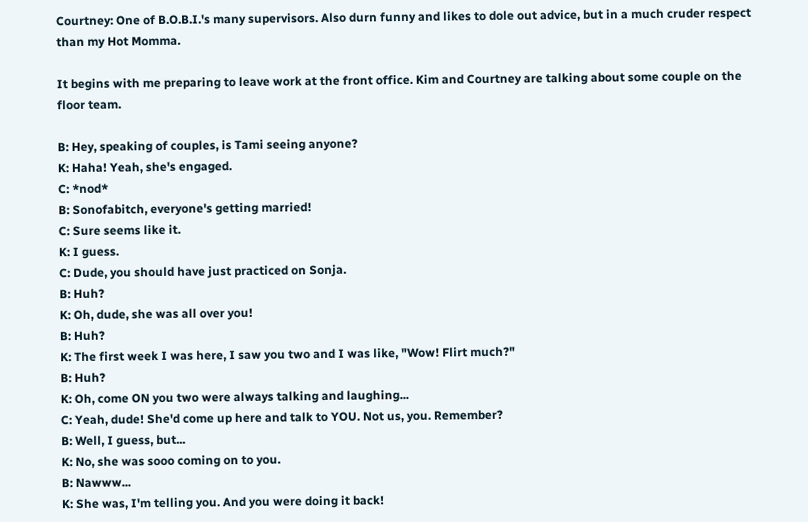Courtney: One of B.O.B.I.'s many supervisors. Also durn funny and likes to dole out advice, but in a much cruder respect than my Hot Momma.

It begins with me preparing to leave work at the front office. Kim and Courtney are talking about some couple on the floor team.

B: Hey, speaking of couples, is Tami seeing anyone?
K: Haha! Yeah, she's engaged.
C: *nod*
B: Sonofabitch, everyone's getting married!
C: Sure seems like it.
K: I guess.
C: Dude, you should have just practiced on Sonja.
B: Huh?
K: Oh, dude, she was all over you!
B: Huh?
K: The first week I was here, I saw you two and I was like, "Wow! Flirt much?"
B: Huh?
K: Oh, come ON you two were always talking and laughing...
C: Yeah, dude! She'd come up here and talk to YOU. Not us, you. Remember?
B: Well, I guess, but...
K: No, she was sooo coming on to you.
B: Nawww...
K: She was, I'm telling you. And you were doing it back!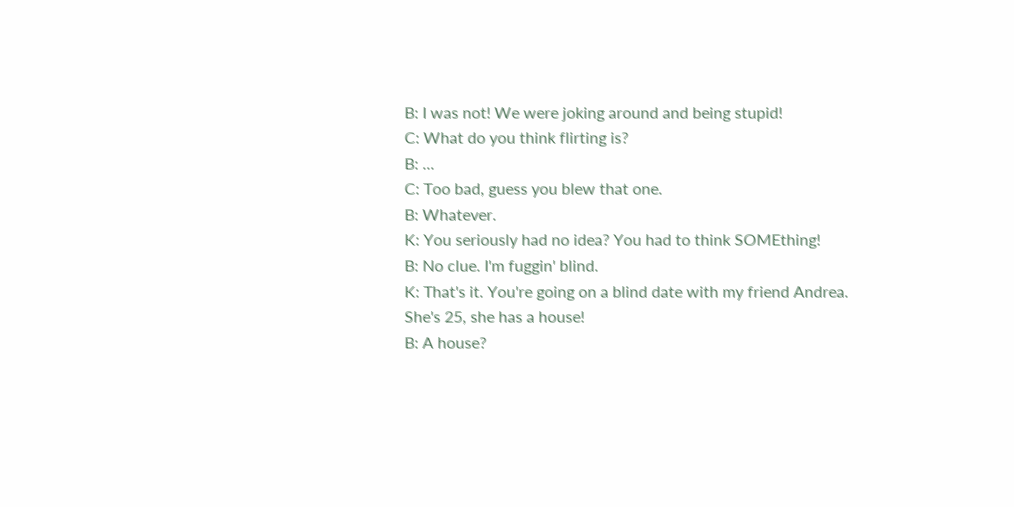B: I was not! We were joking around and being stupid!
C: What do you think flirting is?
B: ...
C: Too bad, guess you blew that one.
B: Whatever.
K: You seriously had no idea? You had to think SOMEthing!
B: No clue. I'm fuggin' blind.
K: That's it. You're going on a blind date with my friend Andrea. She's 25, she has a house!
B: A house?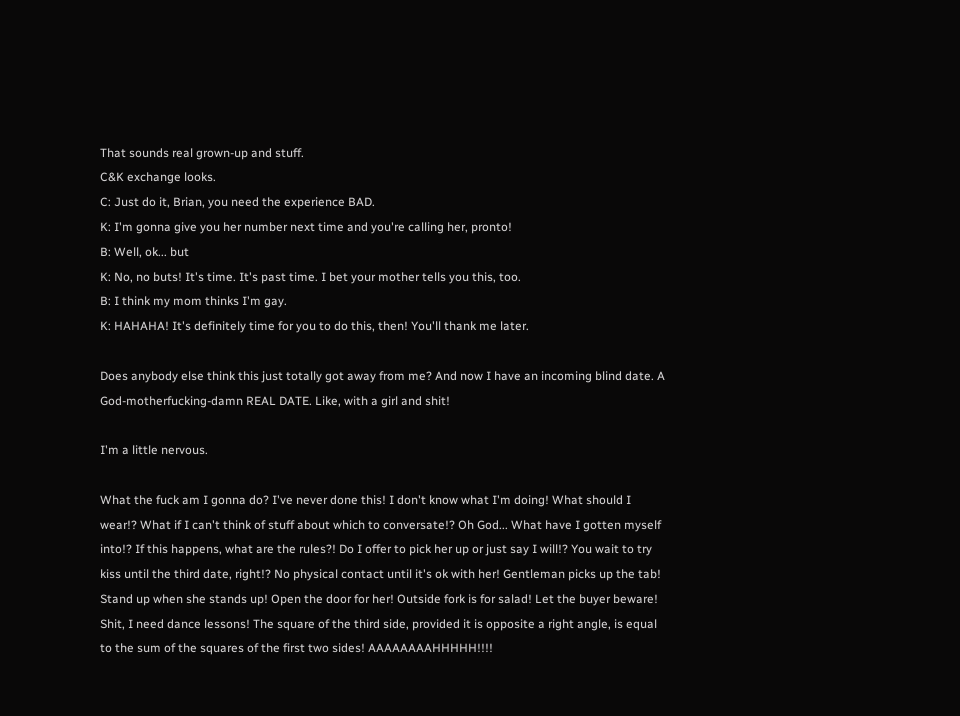That sounds real grown-up and stuff.
C&K exchange looks.
C: Just do it, Brian, you need the experience BAD.
K: I'm gonna give you her number next time and you're calling her, pronto!
B: Well, ok... but
K: No, no buts! It's time. It's past time. I bet your mother tells you this, too.
B: I think my mom thinks I'm gay.
K: HAHAHA! It's definitely time for you to do this, then! You'll thank me later.

Does anybody else think this just totally got away from me? And now I have an incoming blind date. A God-motherfucking-damn REAL DATE. Like, with a girl and shit!

I'm a little nervous.

What the fuck am I gonna do? I've never done this! I don't know what I'm doing! What should I wear!? What if I can't think of stuff about which to conversate!? Oh God... What have I gotten myself into!? If this happens, what are the rules?! Do I offer to pick her up or just say I will!? You wait to try kiss until the third date, right!? No physical contact until it's ok with her! Gentleman picks up the tab! Stand up when she stands up! Open the door for her! Outside fork is for salad! Let the buyer beware! Shit, I need dance lessons! The square of the third side, provided it is opposite a right angle, is equal to the sum of the squares of the first two sides! AAAAAAAAHHHHH!!!!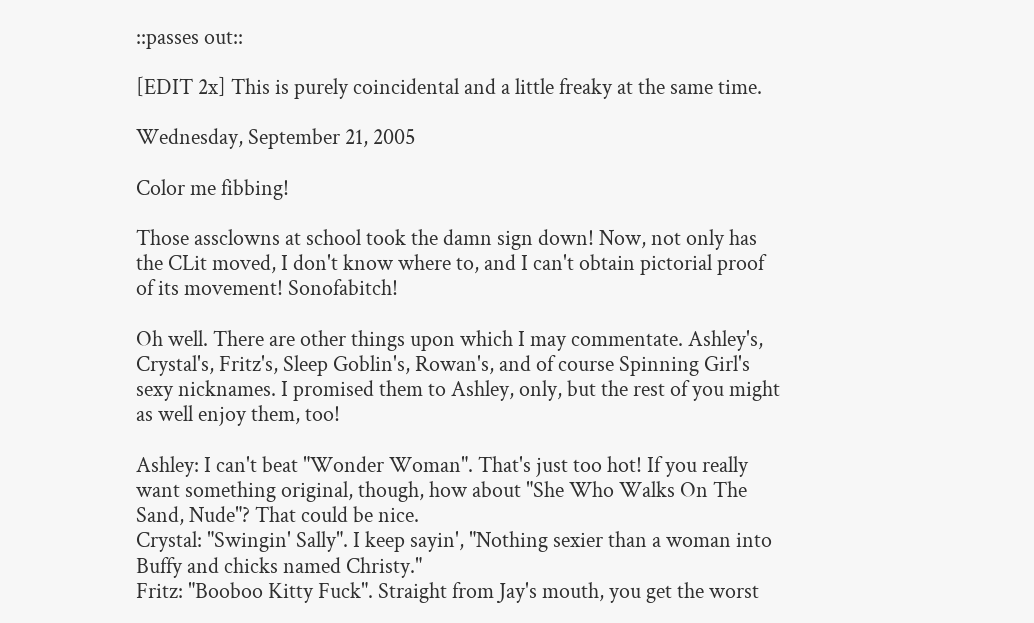::passes out::

[EDIT 2x] This is purely coincidental and a little freaky at the same time.

Wednesday, September 21, 2005

Color me fibbing!

Those assclowns at school took the damn sign down! Now, not only has the CLit moved, I don't know where to, and I can't obtain pictorial proof of its movement! Sonofabitch!

Oh well. There are other things upon which I may commentate. Ashley's, Crystal's, Fritz's, Sleep Goblin's, Rowan's, and of course Spinning Girl's sexy nicknames. I promised them to Ashley, only, but the rest of you might as well enjoy them, too!

Ashley: I can't beat "Wonder Woman". That's just too hot! If you really want something original, though, how about "She Who Walks On The Sand, Nude"? That could be nice.
Crystal: "Swingin' Sally". I keep sayin', "Nothing sexier than a woman into Buffy and chicks named Christy."
Fritz: "Booboo Kitty Fuck". Straight from Jay's mouth, you get the worst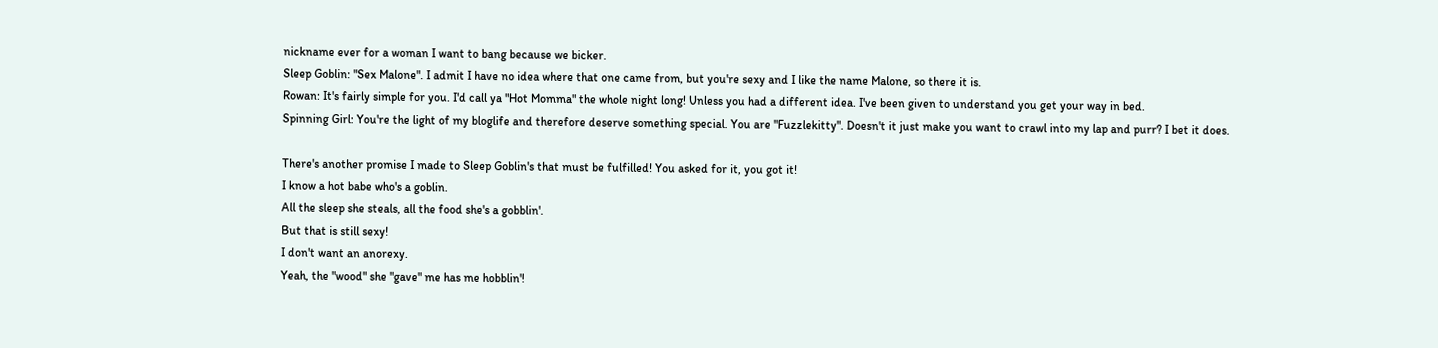nickname ever for a woman I want to bang because we bicker.
Sleep Goblin: "Sex Malone". I admit I have no idea where that one came from, but you're sexy and I like the name Malone, so there it is.
Rowan: It's fairly simple for you. I'd call ya "Hot Momma" the whole night long! Unless you had a different idea. I've been given to understand you get your way in bed.
Spinning Girl: You're the light of my bloglife and therefore deserve something special. You are "Fuzzlekitty". Doesn't it just make you want to crawl into my lap and purr? I bet it does.

There's another promise I made to Sleep Goblin's that must be fulfilled! You asked for it, you got it!
I know a hot babe who's a goblin.
All the sleep she steals, all the food she's a gobblin'.
But that is still sexy!
I don't want an anorexy.
Yeah, the "wood" she "gave" me has me hobblin'!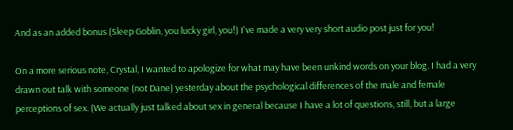And as an added bonus (Sleep Goblin, you lucky girl, you!) I've made a very very short audio post just for you!

On a more serious note, Crystal, I wanted to apologize for what may have been unkind words on your blog. I had a very drawn out talk with someone (not Dane) yesterday about the psychological differences of the male and female perceptions of sex. (We actually just talked about sex in general because I have a lot of questions, still, but a large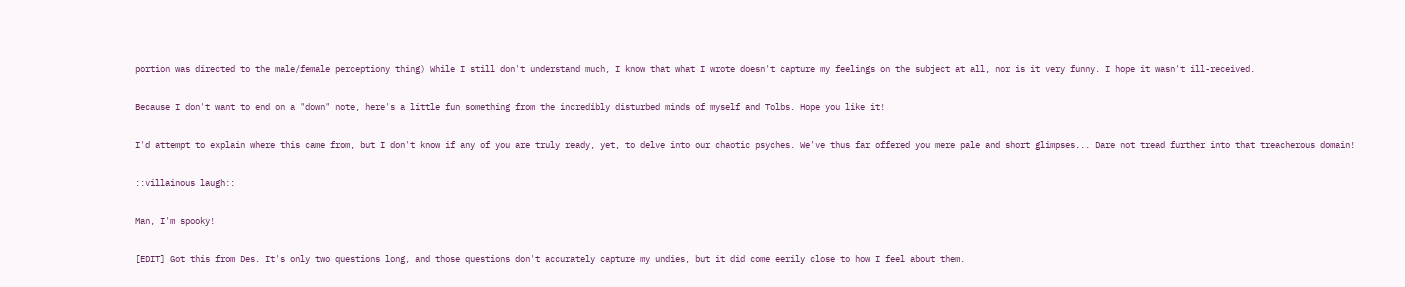portion was directed to the male/female perceptiony thing) While I still don't understand much, I know that what I wrote doesn't capture my feelings on the subject at all, nor is it very funny. I hope it wasn't ill-received.

Because I don't want to end on a "down" note, here's a little fun something from the incredibly disturbed minds of myself and Tolbs. Hope you like it!

I'd attempt to explain where this came from, but I don't know if any of you are truly ready, yet, to delve into our chaotic psyches. We've thus far offered you mere pale and short glimpses... Dare not tread further into that treacherous domain!

::villainous laugh::

Man, I'm spooky!

[EDIT] Got this from Des. It's only two questions long, and those questions don't accurately capture my undies, but it did come eerily close to how I feel about them.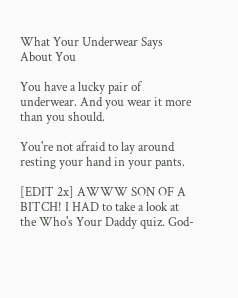What Your Underwear Says About You

You have a lucky pair of underwear. And you wear it more than you should.

You're not afraid to lay around resting your hand in your pants.

[EDIT 2x] AWWW SON OF A BITCH! I HAD to take a look at the Who's Your Daddy quiz. God-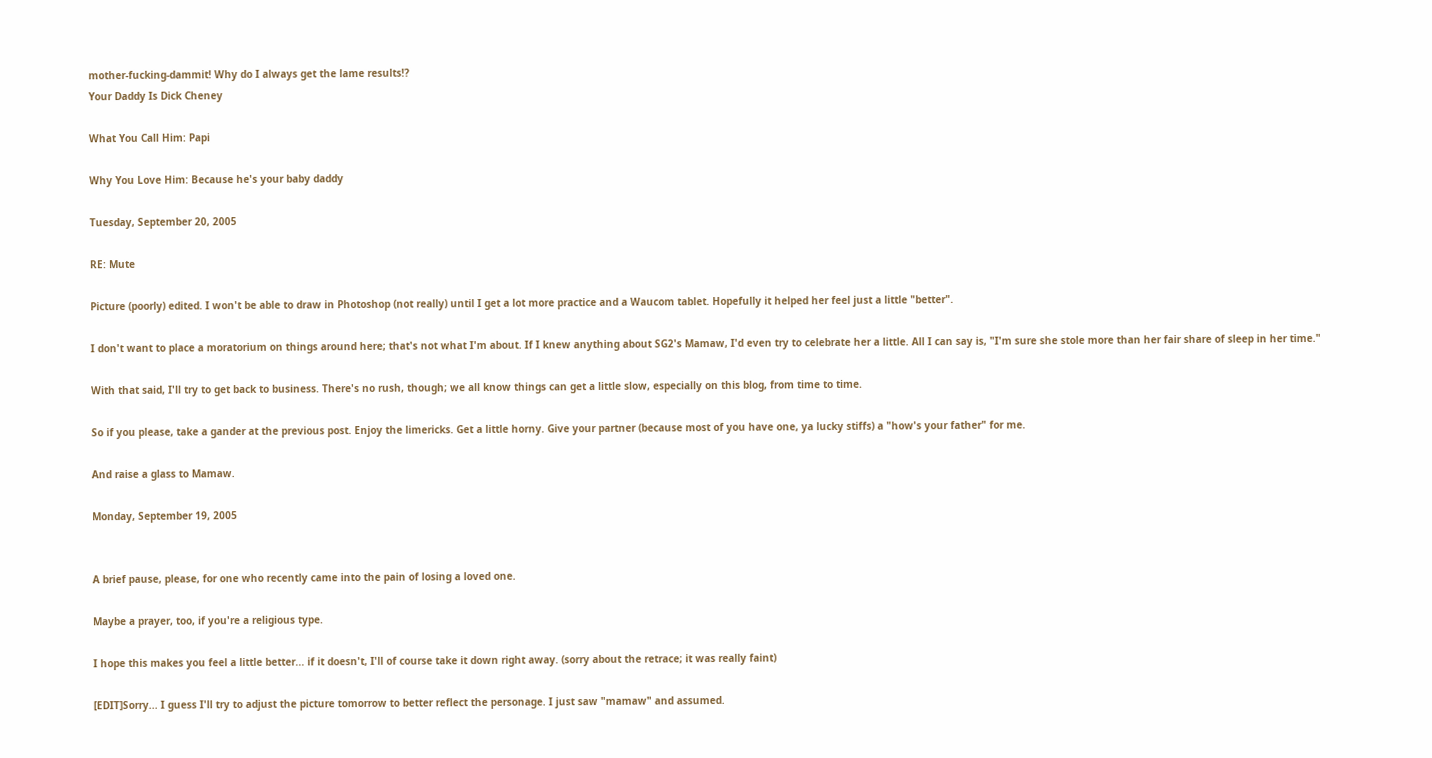mother-fucking-dammit! Why do I always get the lame results!?
Your Daddy Is Dick Cheney

What You Call Him: Papi

Why You Love Him: Because he's your baby daddy

Tuesday, September 20, 2005

RE: Mute

Picture (poorly) edited. I won't be able to draw in Photoshop (not really) until I get a lot more practice and a Waucom tablet. Hopefully it helped her feel just a little "better".

I don't want to place a moratorium on things around here; that's not what I'm about. If I knew anything about SG2's Mamaw, I'd even try to celebrate her a little. All I can say is, "I'm sure she stole more than her fair share of sleep in her time."

With that said, I'll try to get back to business. There's no rush, though; we all know things can get a little slow, especially on this blog, from time to time.

So if you please, take a gander at the previous post. Enjoy the limericks. Get a little horny. Give your partner (because most of you have one, ya lucky stiffs) a "how's your father" for me.

And raise a glass to Mamaw.

Monday, September 19, 2005


A brief pause, please, for one who recently came into the pain of losing a loved one.

Maybe a prayer, too, if you're a religious type.

I hope this makes you feel a little better... if it doesn't, I'll of course take it down right away. (sorry about the retrace; it was really faint)

[EDIT]Sorry... I guess I'll try to adjust the picture tomorrow to better reflect the personage. I just saw "mamaw" and assumed.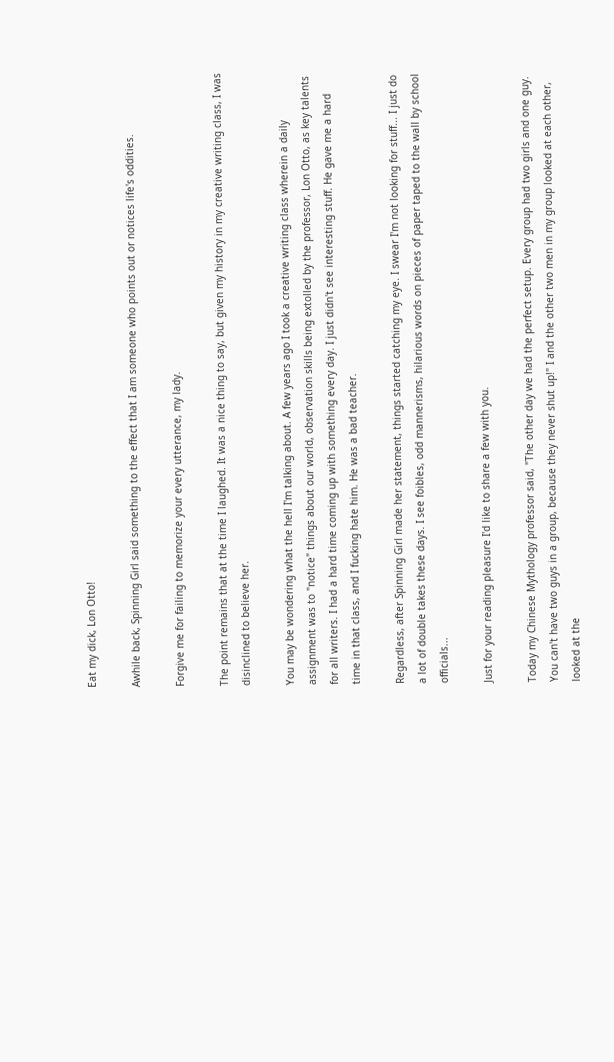Eat my dick, Lon Otto!

Awhile back, Spinning Girl said something to the effect that I am someone who points out or notices life's oddities.

Forgive me for failing to memorize your every utterance, my lady.

The point remains that at the time I laughed. It was a nice thing to say, but given my history in my creative writing class, I was disinclined to believe her.

You may be wondering what the hell I'm talking about. A few years ago I took a creative writing class wherein a daily assignment was to "notice" things about our world, observation skills being extolled by the professor, Lon Otto, as key talents for all writers. I had a hard time coming up with something every day. I just didn't see interesting stuff. He gave me a hard time in that class, and I fucking hate him. He was a bad teacher.

Regardless, after Spinning Girl made her statement, things started catching my eye. I swear I'm not looking for stuff... I just do a lot of double takes these days. I see foibles, odd mannerisms, hilarious words on pieces of paper taped to the wall by school officials...

Just for your reading pleasure I'd like to share a few with you.

Today my Chinese Mythology professor said, "The other day we had the perfect setup. Every group had two girls and one guy. You can't have two guys in a group, because they never shut up!" I and the other two men in my group looked at each other, looked at the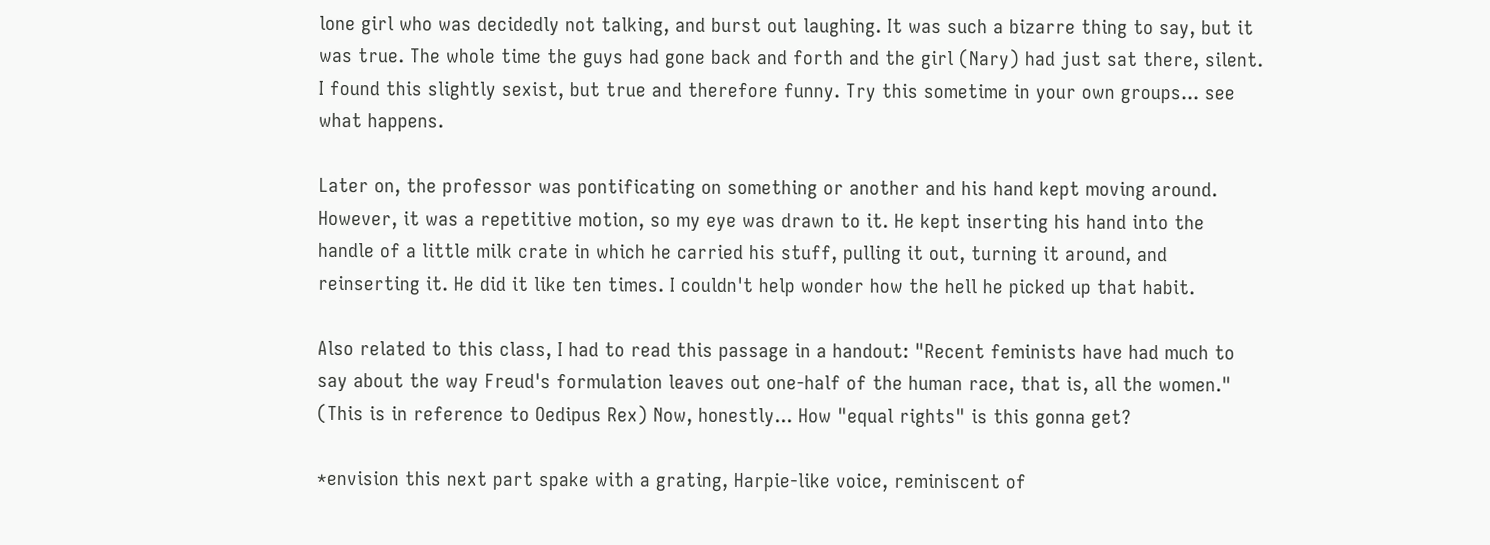lone girl who was decidedly not talking, and burst out laughing. It was such a bizarre thing to say, but it was true. The whole time the guys had gone back and forth and the girl (Nary) had just sat there, silent. I found this slightly sexist, but true and therefore funny. Try this sometime in your own groups... see what happens.

Later on, the professor was pontificating on something or another and his hand kept moving around. However, it was a repetitive motion, so my eye was drawn to it. He kept inserting his hand into the handle of a little milk crate in which he carried his stuff, pulling it out, turning it around, and reinserting it. He did it like ten times. I couldn't help wonder how the hell he picked up that habit.

Also related to this class, I had to read this passage in a handout: "Recent feminists have had much to say about the way Freud's formulation leaves out one-half of the human race, that is, all the women." (This is in reference to Oedipus Rex) Now, honestly... How "equal rights" is this gonna get?

*envision this next part spake with a grating, Harpie-like voice, reminiscent of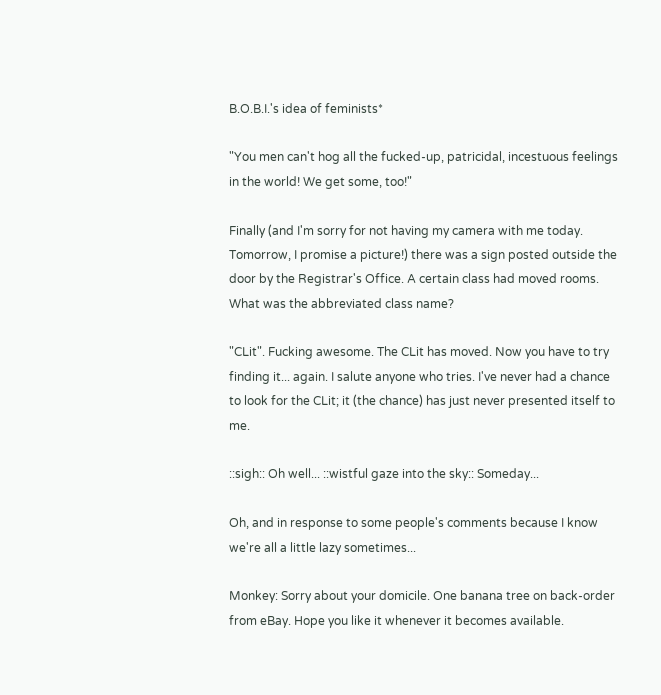B.O.B.I.'s idea of feminists*

"You men can't hog all the fucked-up, patricidal, incestuous feelings in the world! We get some, too!"

Finally (and I'm sorry for not having my camera with me today. Tomorrow, I promise a picture!) there was a sign posted outside the door by the Registrar's Office. A certain class had moved rooms. What was the abbreviated class name?

"CLit". Fucking awesome. The CLit has moved. Now you have to try finding it... again. I salute anyone who tries. I've never had a chance to look for the CLit; it (the chance) has just never presented itself to me.

::sigh:: Oh well... ::wistful gaze into the sky:: Someday...

Oh, and in response to some people's comments because I know we're all a little lazy sometimes...

Monkey: Sorry about your domicile. One banana tree on back-order from eBay. Hope you like it whenever it becomes available.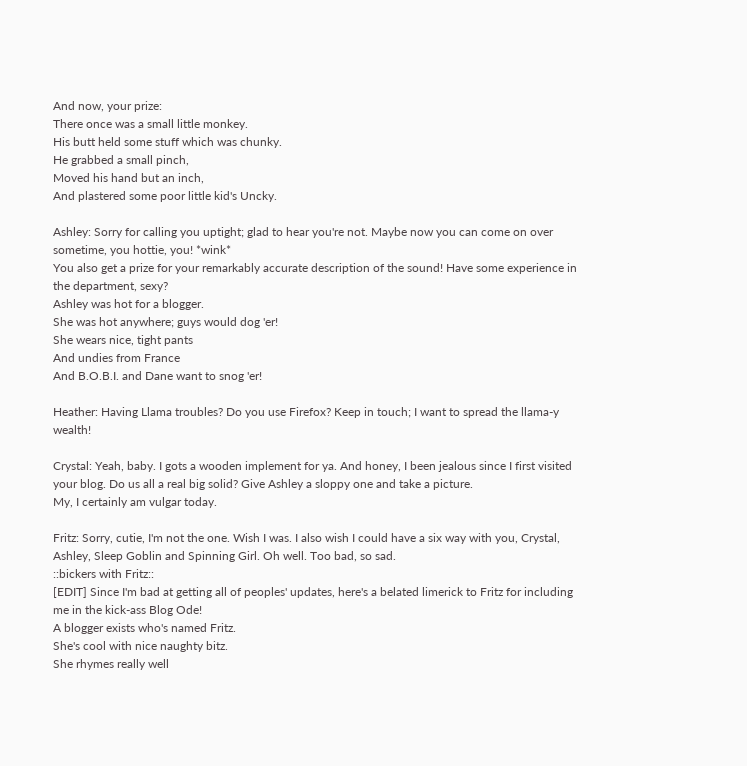And now, your prize:
There once was a small little monkey.
His butt held some stuff which was chunky.
He grabbed a small pinch,
Moved his hand but an inch,
And plastered some poor little kid's Uncky.

Ashley: Sorry for calling you uptight; glad to hear you're not. Maybe now you can come on over sometime, you hottie, you! *wink*
You also get a prize for your remarkably accurate description of the sound! Have some experience in the department, sexy?
Ashley was hot for a blogger.
She was hot anywhere; guys would dog 'er!
She wears nice, tight pants
And undies from France
And B.O.B.I. and Dane want to snog 'er!

Heather: Having Llama troubles? Do you use Firefox? Keep in touch; I want to spread the llama-y wealth!

Crystal: Yeah, baby. I gots a wooden implement for ya. And honey, I been jealous since I first visited your blog. Do us all a real big solid? Give Ashley a sloppy one and take a picture.
My, I certainly am vulgar today.

Fritz: Sorry, cutie, I'm not the one. Wish I was. I also wish I could have a six way with you, Crystal, Ashley, Sleep Goblin and Spinning Girl. Oh well. Too bad, so sad.
::bickers with Fritz::
[EDIT] Since I'm bad at getting all of peoples' updates, here's a belated limerick to Fritz for including me in the kick-ass Blog Ode!
A blogger exists who's named Fritz.
She's cool with nice naughty bitz.
She rhymes really well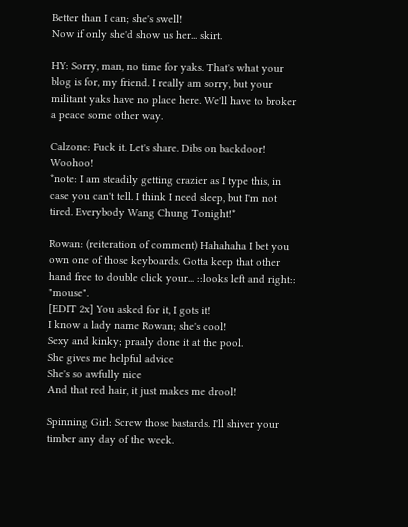Better than I can; she's swell!
Now if only she'd show us her... skirt.

HY: Sorry, man, no time for yaks. That's what your blog is for, my friend. I really am sorry, but your militant yaks have no place here. We'll have to broker a peace some other way.

Calzone: Fuck it. Let's share. Dibs on backdoor! Woohoo!
*note: I am steadily getting crazier as I type this, in case you can't tell. I think I need sleep, but I'm not tired. Everybody Wang Chung Tonight!*

Rowan: (reiteration of comment) Hahahaha I bet you own one of those keyboards. Gotta keep that other hand free to double click your... ::looks left and right:: "mouse".
[EDIT 2x] You asked for it, I gots it!
I know a lady name Rowan; she's cool!
Sexy and kinky; praaly done it at the pool.
She gives me helpful advice
She's so awfully nice
And that red hair, it just makes me drool!

Spinning Girl: Screw those bastards. I'll shiver your timber any day of the week.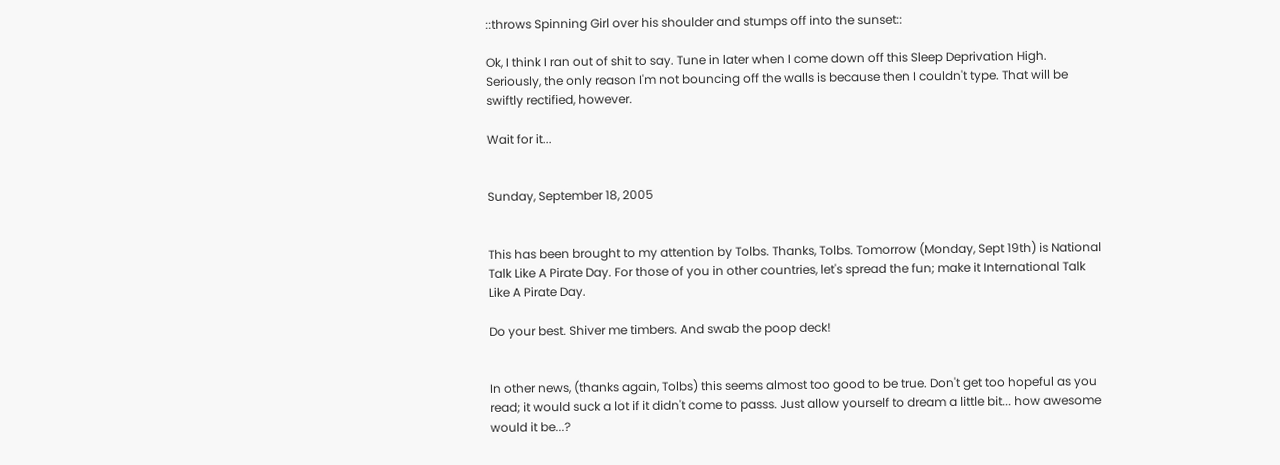::throws Spinning Girl over his shoulder and stumps off into the sunset::

Ok, I think I ran out of shit to say. Tune in later when I come down off this Sleep Deprivation High. Seriously, the only reason I'm not bouncing off the walls is because then I couldn't type. That will be swiftly rectified, however.

Wait for it...


Sunday, September 18, 2005


This has been brought to my attention by Tolbs. Thanks, Tolbs. Tomorrow (Monday, Sept 19th) is National Talk Like A Pirate Day. For those of you in other countries, let's spread the fun; make it International Talk Like A Pirate Day.

Do your best. Shiver me timbers. And swab the poop deck!


In other news, (thanks again, Tolbs) this seems almost too good to be true. Don't get too hopeful as you read; it would suck a lot if it didn't come to passs. Just allow yourself to dream a little bit... how awesome would it be...?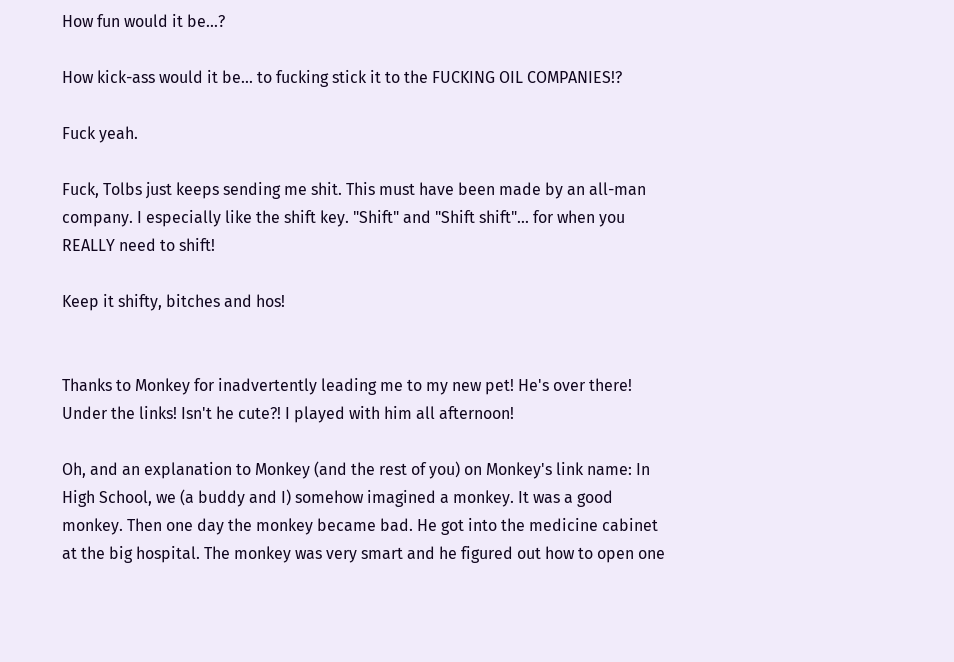How fun would it be...?

How kick-ass would it be... to fucking stick it to the FUCKING OIL COMPANIES!?

Fuck yeah.

Fuck, Tolbs just keeps sending me shit. This must have been made by an all-man company. I especially like the shift key. "Shift" and "Shift shift"... for when you REALLY need to shift!

Keep it shifty, bitches and hos!


Thanks to Monkey for inadvertently leading me to my new pet! He's over there! Under the links! Isn't he cute?! I played with him all afternoon!

Oh, and an explanation to Monkey (and the rest of you) on Monkey's link name: In High School, we (a buddy and I) somehow imagined a monkey. It was a good monkey. Then one day the monkey became bad. He got into the medicine cabinet at the big hospital. The monkey was very smart and he figured out how to open one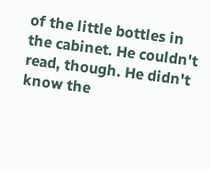of the little bottles in the cabinet. He couldn't read, though. He didn't know the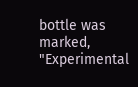bottle was marked, "Experimental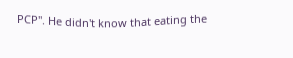PCP". He didn't know that eating the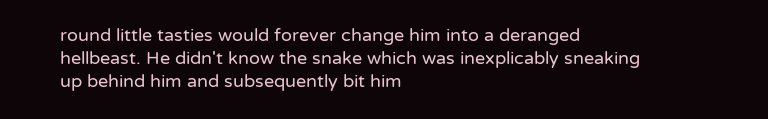round little tasties would forever change him into a deranged hellbeast. He didn't know the snake which was inexplicably sneaking up behind him and subsequently bit him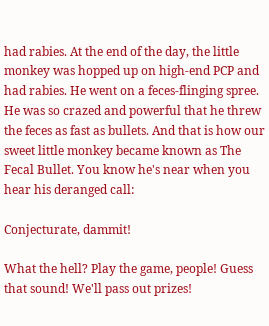had rabies. At the end of the day, the little monkey was hopped up on high-end PCP and had rabies. He went on a feces-flinging spree. He was so crazed and powerful that he threw the feces as fast as bullets. And that is how our sweet little monkey became known as The Fecal Bullet. You know he's near when you hear his deranged call:

Conjecturate, dammit!

What the hell? Play the game, people! Guess that sound! We'll pass out prizes!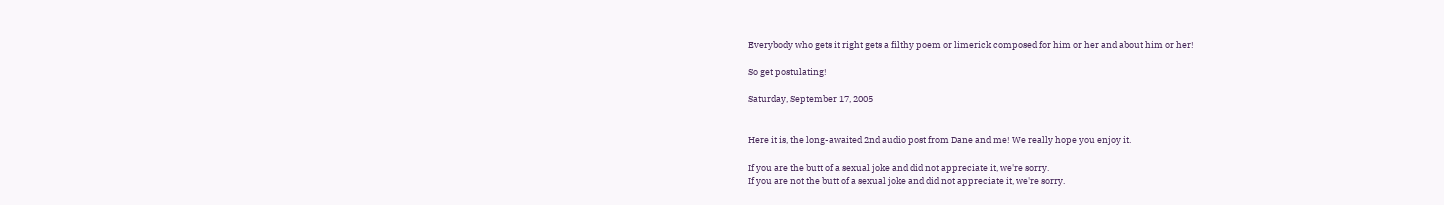Everybody who gets it right gets a filthy poem or limerick composed for him or her and about him or her!

So get postulating!

Saturday, September 17, 2005


Here it is, the long-awaited 2nd audio post from Dane and me! We really hope you enjoy it.

If you are the butt of a sexual joke and did not appreciate it, we're sorry.
If you are not the butt of a sexual joke and did not appreciate it, we're sorry.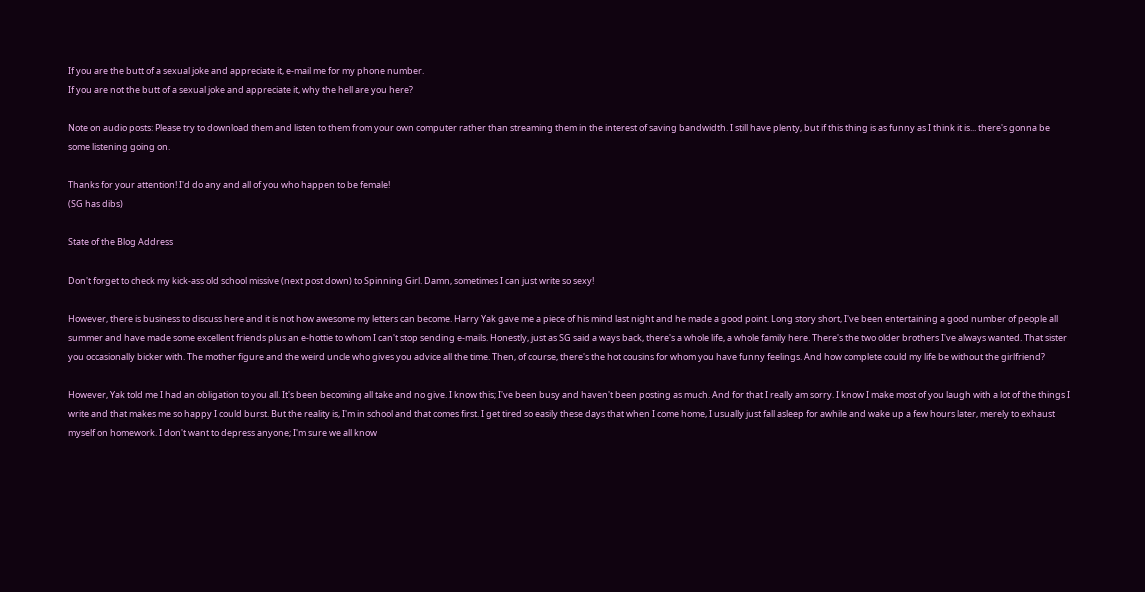If you are the butt of a sexual joke and appreciate it, e-mail me for my phone number.
If you are not the butt of a sexual joke and appreciate it, why the hell are you here?

Note on audio posts: Please try to download them and listen to them from your own computer rather than streaming them in the interest of saving bandwidth. I still have plenty, but if this thing is as funny as I think it is... there's gonna be some listening going on.

Thanks for your attention! I'd do any and all of you who happen to be female!
(SG has dibs)

State of the Blog Address

Don't forget to check my kick-ass old school missive (next post down) to Spinning Girl. Damn, sometimes I can just write so sexy!

However, there is business to discuss here and it is not how awesome my letters can become. Harry Yak gave me a piece of his mind last night and he made a good point. Long story short, I've been entertaining a good number of people all summer and have made some excellent friends plus an e-hottie to whom I can't stop sending e-mails. Honestly, just as SG said a ways back, there's a whole life, a whole family here. There's the two older brothers I've always wanted. That sister you occasionally bicker with. The mother figure and the weird uncle who gives you advice all the time. Then, of course, there's the hot cousins for whom you have funny feelings. And how complete could my life be without the girlfriend?

However, Yak told me I had an obligation to you all. It's been becoming all take and no give. I know this; I've been busy and haven't been posting as much. And for that I really am sorry. I know I make most of you laugh with a lot of the things I write and that makes me so happy I could burst. But the reality is, I'm in school and that comes first. I get tired so easily these days that when I come home, I usually just fall asleep for awhile and wake up a few hours later, merely to exhaust myself on homework. I don't want to depress anyone; I'm sure we all know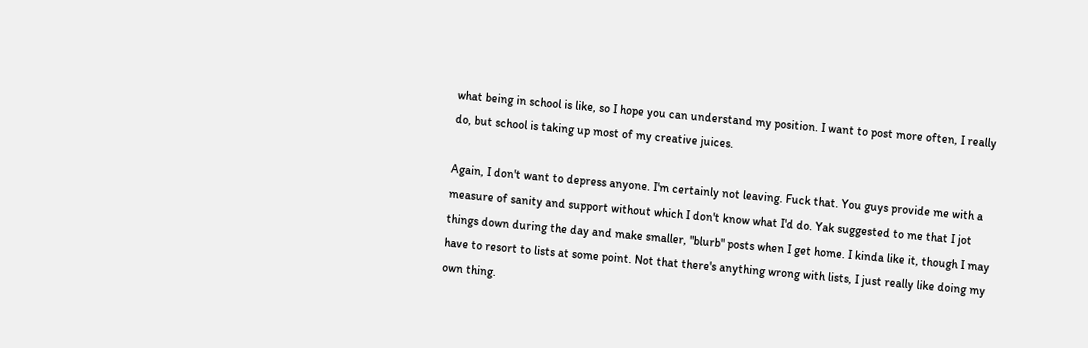what being in school is like, so I hope you can understand my position. I want to post more often, I really do, but school is taking up most of my creative juices.

Again, I don't want to depress anyone. I'm certainly not leaving. Fuck that. You guys provide me with a measure of sanity and support without which I don't know what I'd do. Yak suggested to me that I jot things down during the day and make smaller, "blurb" posts when I get home. I kinda like it, though I may have to resort to lists at some point. Not that there's anything wrong with lists, I just really like doing my own thing.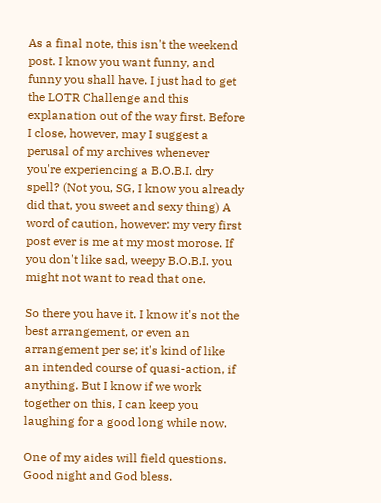As a final note, this isn't the weekend post. I know you want funny, and funny you shall have. I just had to get the LOTR Challenge and this explanation out of the way first. Before I close, however, may I suggest a perusal of my archives whenever you're experiencing a B.O.B.I. dry spell? (Not you, SG, I know you already did that, you sweet and sexy thing) A word of caution, however: my very first post ever is me at my most morose. If you don't like sad, weepy B.O.B.I. you might not want to read that one.

So there you have it. I know it's not the best arrangement, or even an arrangement per se; it's kind of like an intended course of quasi-action, if anything. But I know if we work together on this, I can keep you laughing for a good long while now.

One of my aides will field questions.
Good night and God bless.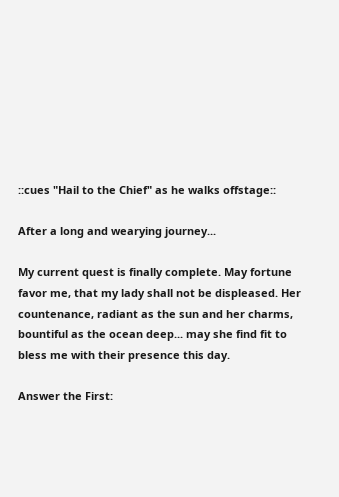::cues "Hail to the Chief" as he walks offstage::

After a long and wearying journey...

My current quest is finally complete. May fortune favor me, that my lady shall not be displeased. Her countenance, radiant as the sun and her charms, bountiful as the ocean deep... may she find fit to bless me with their presence this day.

Answer the First: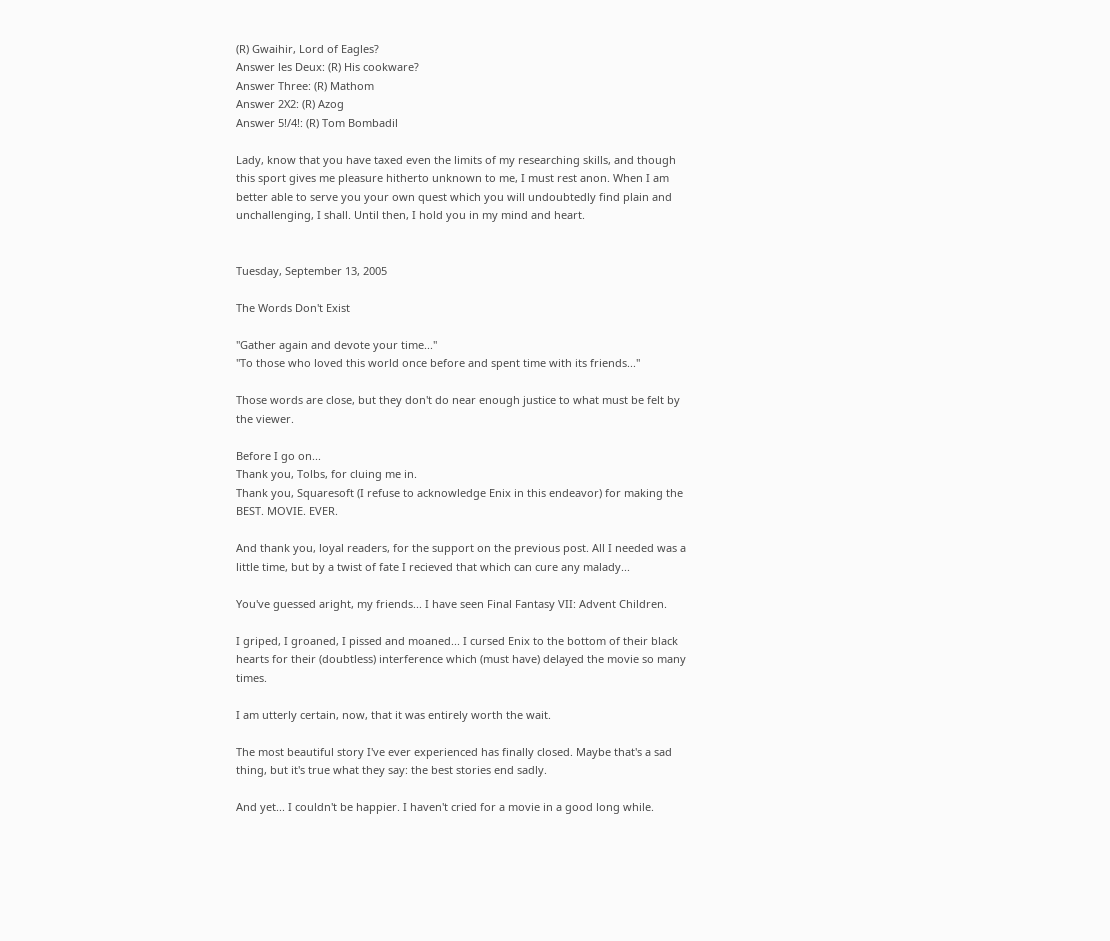(R) Gwaihir, Lord of Eagles?
Answer les Deux: (R) His cookware?
Answer Three: (R) Mathom
Answer 2X2: (R) Azog
Answer 5!/4!: (R) Tom Bombadil

Lady, know that you have taxed even the limits of my researching skills, and though this sport gives me pleasure hitherto unknown to me, I must rest anon. When I am better able to serve you your own quest which you will undoubtedly find plain and unchallenging, I shall. Until then, I hold you in my mind and heart.


Tuesday, September 13, 2005

The Words Don't Exist

"Gather again and devote your time..."
"To those who loved this world once before and spent time with its friends..."

Those words are close, but they don't do near enough justice to what must be felt by the viewer.

Before I go on...
Thank you, Tolbs, for cluing me in.
Thank you, Squaresoft (I refuse to acknowledge Enix in this endeavor) for making the BEST. MOVIE. EVER.

And thank you, loyal readers, for the support on the previous post. All I needed was a little time, but by a twist of fate I recieved that which can cure any malady...

You've guessed aright, my friends... I have seen Final Fantasy VII: Advent Children.

I griped, I groaned, I pissed and moaned... I cursed Enix to the bottom of their black hearts for their (doubtless) interference which (must have) delayed the movie so many times.

I am utterly certain, now, that it was entirely worth the wait.

The most beautiful story I've ever experienced has finally closed. Maybe that's a sad thing, but it's true what they say: the best stories end sadly.

And yet... I couldn't be happier. I haven't cried for a movie in a good long while.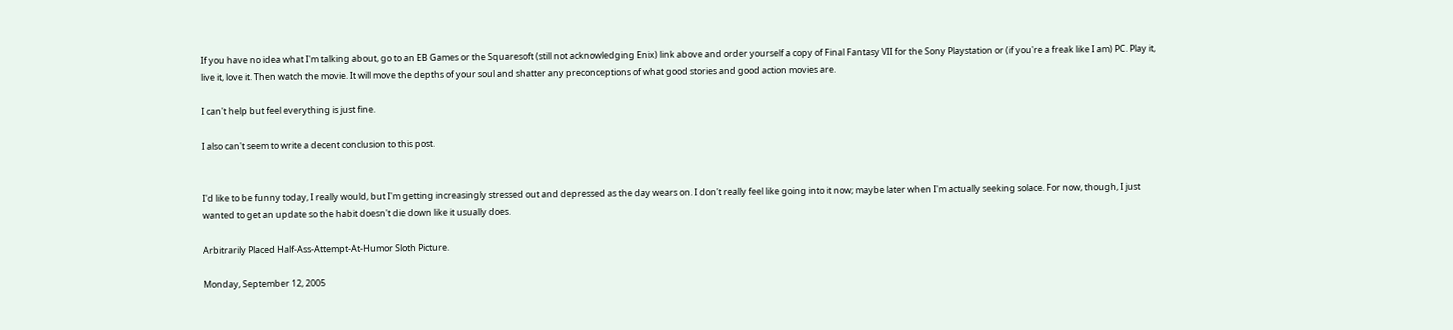If you have no idea what I'm talking about, go to an EB Games or the Squaresoft (still not acknowledging Enix) link above and order yourself a copy of Final Fantasy VII for the Sony Playstation or (if you're a freak like I am) PC. Play it, live it, love it. Then watch the movie. It will move the depths of your soul and shatter any preconceptions of what good stories and good action movies are.

I can't help but feel everything is just fine.

I also can't seem to write a decent conclusion to this post.


I'd like to be funny today, I really would, but I'm getting increasingly stressed out and depressed as the day wears on. I don't really feel like going into it now; maybe later when I'm actually seeking solace. For now, though, I just wanted to get an update so the habit doesn't die down like it usually does.

Arbitrarily Placed Half-Ass-Attempt-At-Humor Sloth Picture.

Monday, September 12, 2005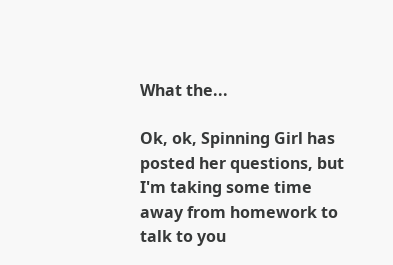What the...

Ok, ok, Spinning Girl has posted her questions, but I'm taking some time away from homework to talk to you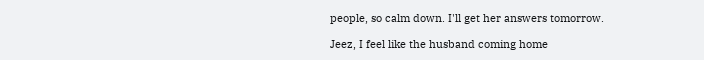people, so calm down. I'll get her answers tomorrow.

Jeez, I feel like the husband coming home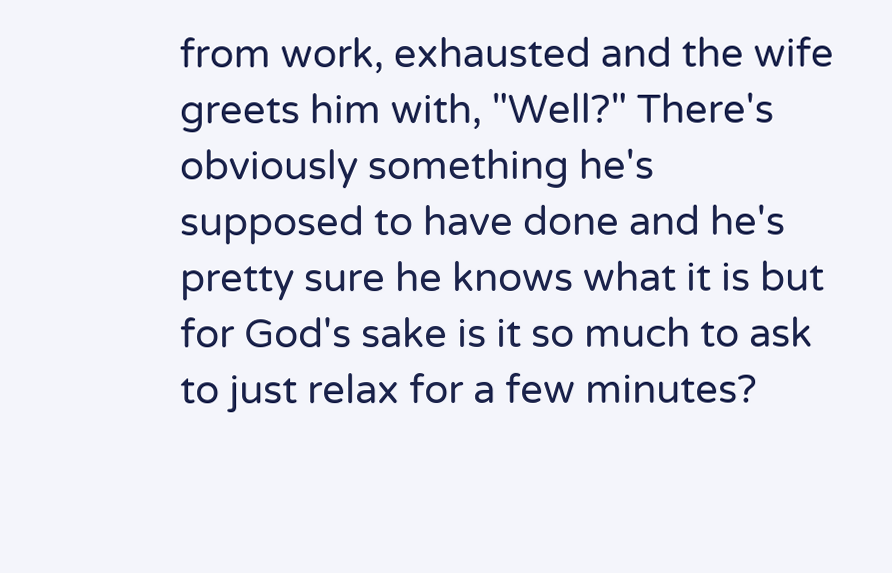from work, exhausted and the wife greets him with, "Well?" There's obviously something he's supposed to have done and he's pretty sure he knows what it is but for God's sake is it so much to ask to just relax for a few minutes?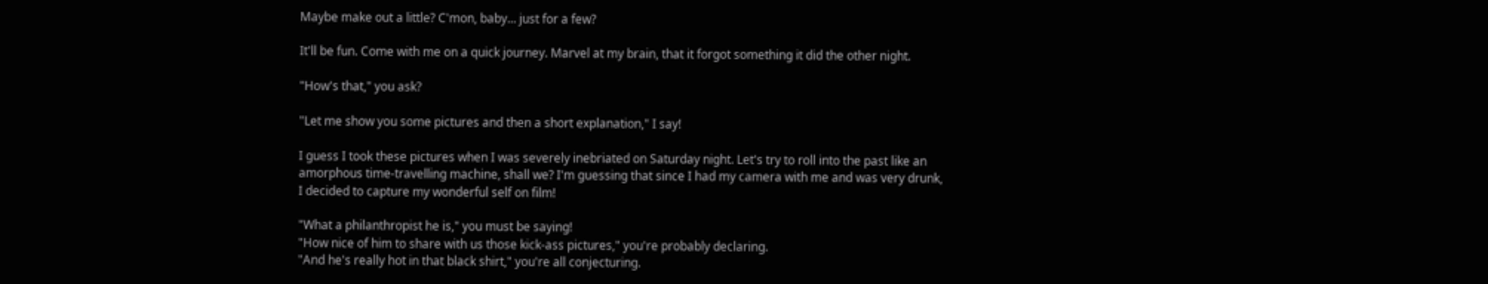Maybe make out a little? C'mon, baby... just for a few?

It'll be fun. Come with me on a quick journey. Marvel at my brain, that it forgot something it did the other night.

"How's that," you ask?

"Let me show you some pictures and then a short explanation," I say!

I guess I took these pictures when I was severely inebriated on Saturday night. Let's try to roll into the past like an amorphous time-travelling machine, shall we? I'm guessing that since I had my camera with me and was very drunk, I decided to capture my wonderful self on film!

"What a philanthropist he is," you must be saying!
"How nice of him to share with us those kick-ass pictures," you're probably declaring.
"And he's really hot in that black shirt," you're all conjecturing.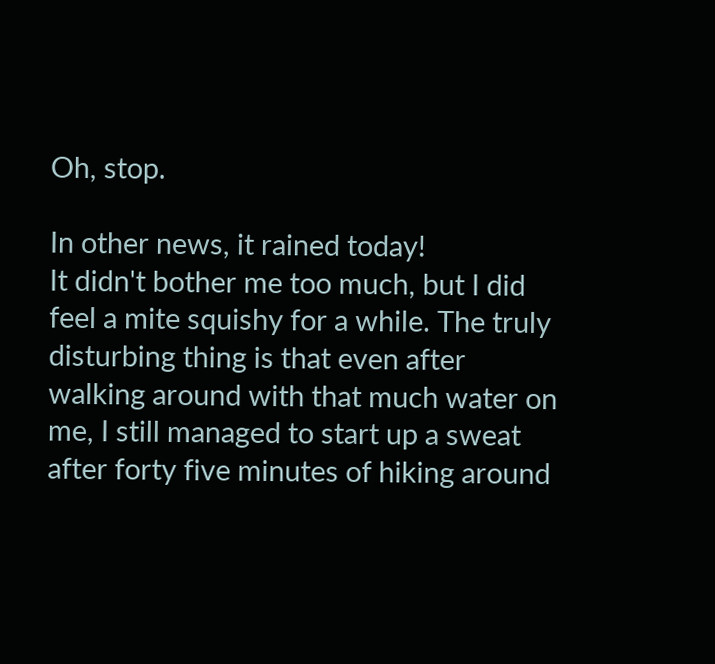Oh, stop.

In other news, it rained today!
It didn't bother me too much, but I did feel a mite squishy for a while. The truly disturbing thing is that even after walking around with that much water on me, I still managed to start up a sweat after forty five minutes of hiking around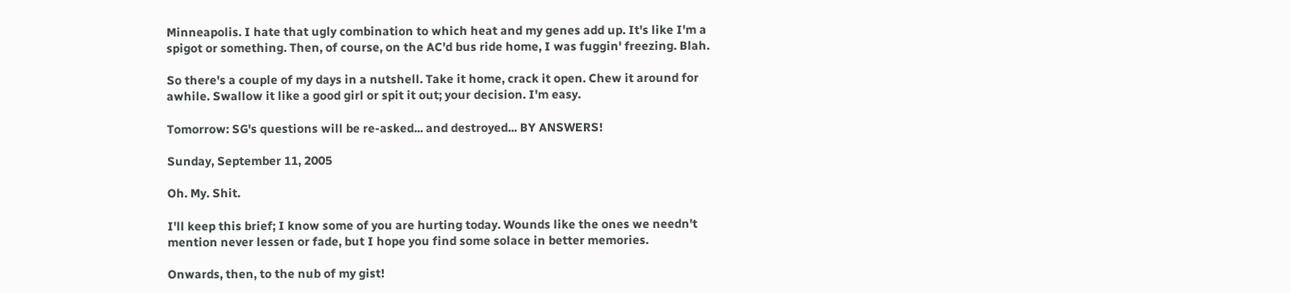Minneapolis. I hate that ugly combination to which heat and my genes add up. It's like I'm a spigot or something. Then, of course, on the AC'd bus ride home, I was fuggin' freezing. Blah.

So there's a couple of my days in a nutshell. Take it home, crack it open. Chew it around for awhile. Swallow it like a good girl or spit it out; your decision. I'm easy.

Tomorrow: SG's questions will be re-asked... and destroyed... BY ANSWERS!

Sunday, September 11, 2005

Oh. My. Shit.

I'll keep this brief; I know some of you are hurting today. Wounds like the ones we needn't mention never lessen or fade, but I hope you find some solace in better memories.

Onwards, then, to the nub of my gist!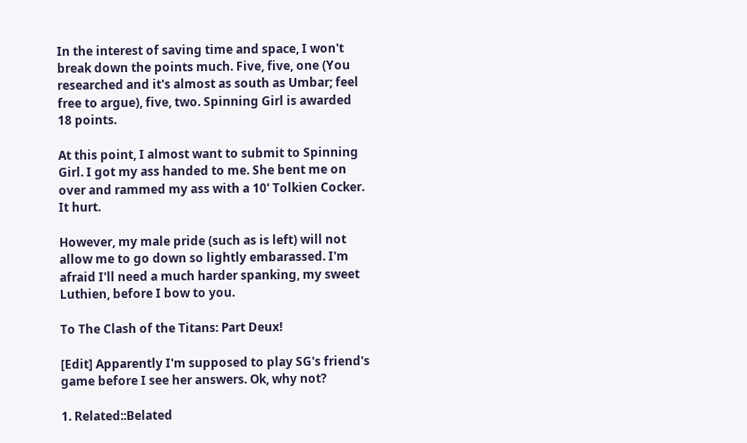In the interest of saving time and space, I won't break down the points much. Five, five, one (You researched and it's almost as south as Umbar; feel free to argue), five, two. Spinning Girl is awarded 18 points.

At this point, I almost want to submit to Spinning Girl. I got my ass handed to me. She bent me on over and rammed my ass with a 10' Tolkien Cocker. It hurt.

However, my male pride (such as is left) will not allow me to go down so lightly embarassed. I'm afraid I'll need a much harder spanking, my sweet Luthien, before I bow to you.

To The Clash of the Titans: Part Deux!

[Edit] Apparently I'm supposed to play SG's friend's game before I see her answers. Ok, why not?

1. Related::Belated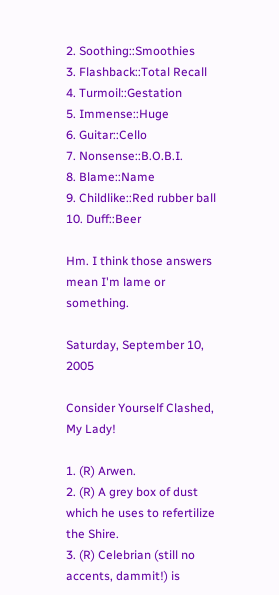2. Soothing::Smoothies
3. Flashback::Total Recall
4. Turmoil::Gestation
5. Immense::Huge
6. Guitar::Cello
7. Nonsense::B.O.B.I.
8. Blame::Name
9. Childlike::Red rubber ball
10. Duff::Beer

Hm. I think those answers mean I'm lame or something.

Saturday, September 10, 2005

Consider Yourself Clashed, My Lady!

1. (R) Arwen.
2. (R) A grey box of dust which he uses to refertilize the Shire.
3. (R) Celebrian (still no accents, dammit!) is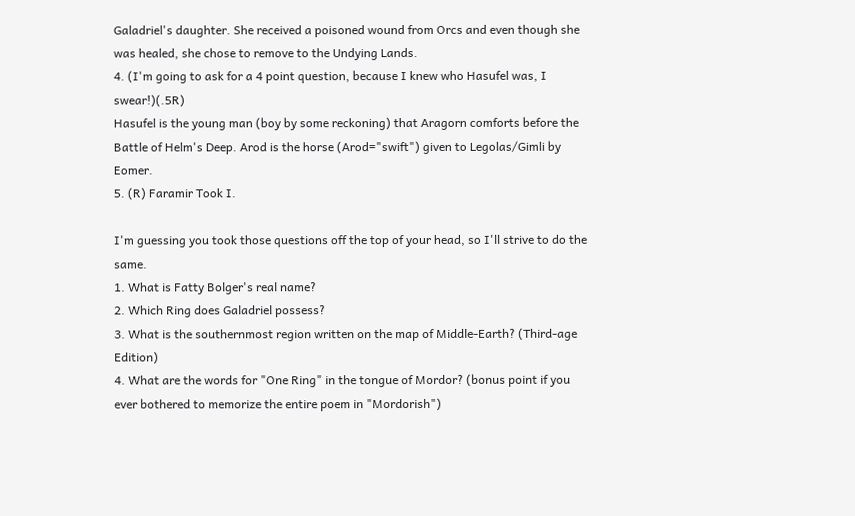Galadriel's daughter. She received a poisoned wound from Orcs and even though she was healed, she chose to remove to the Undying Lands.
4. (I'm going to ask for a 4 point question, because I knew who Hasufel was, I swear!)(.5R)
Hasufel is the young man (boy by some reckoning) that Aragorn comforts before the Battle of Helm's Deep. Arod is the horse (Arod="swift") given to Legolas/Gimli by Eomer.
5. (R) Faramir Took I.

I'm guessing you took those questions off the top of your head, so I'll strive to do the same.
1. What is Fatty Bolger's real name?
2. Which Ring does Galadriel possess?
3. What is the southernmost region written on the map of Middle-Earth? (Third-age Edition)
4. What are the words for "One Ring" in the tongue of Mordor? (bonus point if you ever bothered to memorize the entire poem in "Mordorish")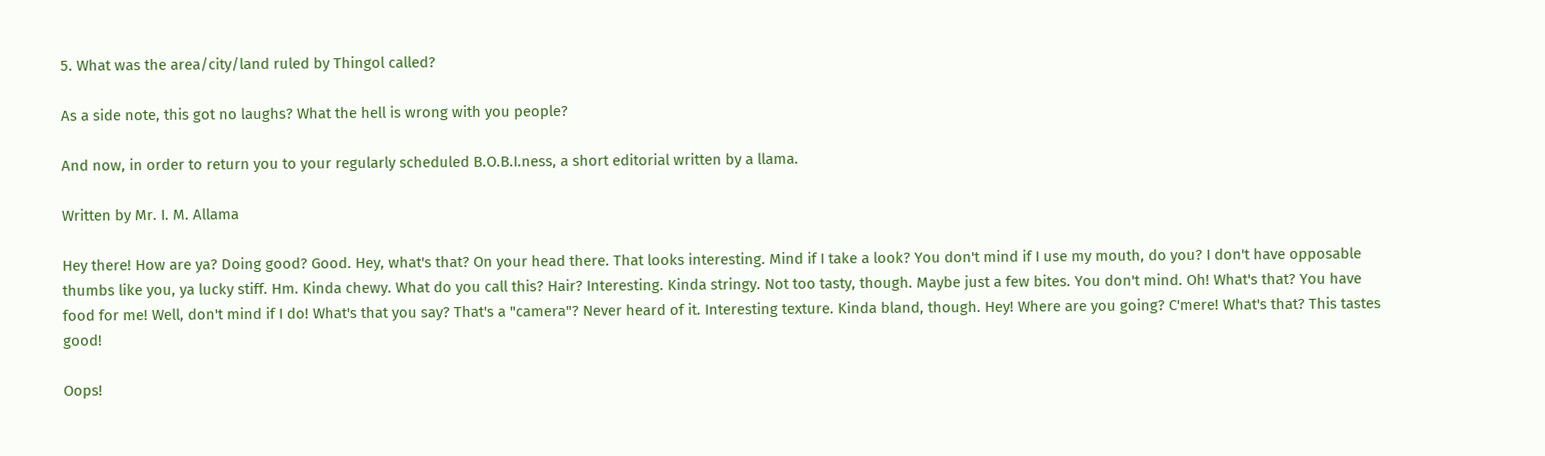5. What was the area/city/land ruled by Thingol called?

As a side note, this got no laughs? What the hell is wrong with you people?

And now, in order to return you to your regularly scheduled B.O.B.I.ness, a short editorial written by a llama.

Written by Mr. I. M. Allama

Hey there! How are ya? Doing good? Good. Hey, what's that? On your head there. That looks interesting. Mind if I take a look? You don't mind if I use my mouth, do you? I don't have opposable thumbs like you, ya lucky stiff. Hm. Kinda chewy. What do you call this? Hair? Interesting. Kinda stringy. Not too tasty, though. Maybe just a few bites. You don't mind. Oh! What's that? You have food for me! Well, don't mind if I do! What's that you say? That's a "camera"? Never heard of it. Interesting texture. Kinda bland, though. Hey! Where are you going? C'mere! What's that? This tastes good!

Oops!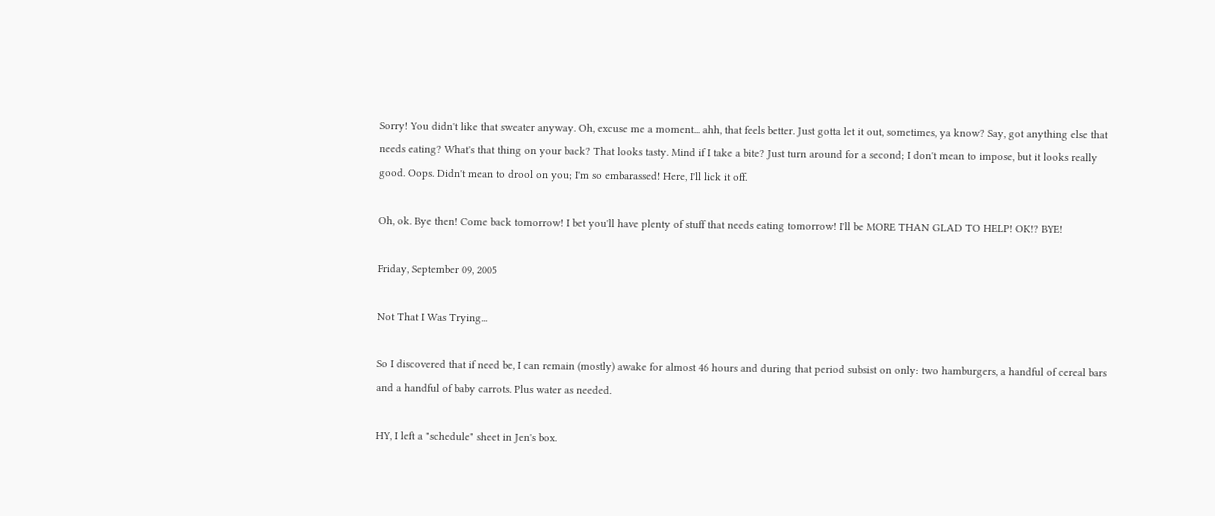Sorry! You didn't like that sweater anyway. Oh, excuse me a moment... ahh, that feels better. Just gotta let it out, sometimes, ya know? Say, got anything else that needs eating? What's that thing on your back? That looks tasty. Mind if I take a bite? Just turn around for a second; I don't mean to impose, but it looks really good. Oops. Didn't mean to drool on you; I'm so embarassed! Here, I'll lick it off.

Oh, ok. Bye then! Come back tomorrow! I bet you'll have plenty of stuff that needs eating tomorrow! I'll be MORE THAN GLAD TO HELP! OK!? BYE!

Friday, September 09, 2005

Not That I Was Trying...

So I discovered that if need be, I can remain (mostly) awake for almost 46 hours and during that period subsist on only: two hamburgers, a handful of cereal bars and a handful of baby carrots. Plus water as needed.

HY, I left a "schedule" sheet in Jen's box.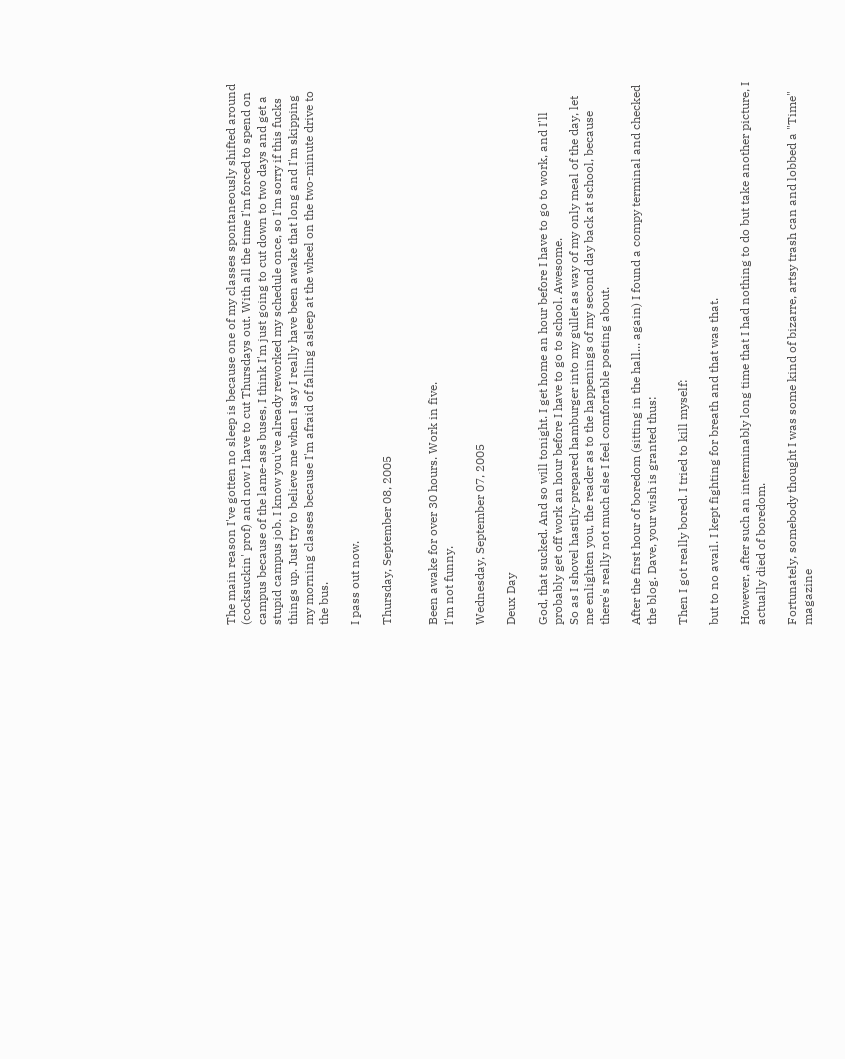The main reason I've gotten no sleep is because one of my classes spontaneously shifted around (cocksuckin' prof) and now I have to cut Thursdays out. With all the time I'm forced to spend on campus because of the lame-ass buses, I think I'm just going to cut down to two days and get a stupid campus job. I know you've already reworked my schedule once, so I'm sorry if this fucks things up. Just try to believe me when I say I really have been awake that long and I'm skipping my morning classes because I'm afraid of falling asleep at the wheel on the two-minute drive to the bus.

I pass out now.

Thursday, September 08, 2005


Been awake for over 30 hours. Work in five.
I'm not funny.

Wednesday, September 07, 2005

Deux Day

God, that sucked. And so will tonight. I get home an hour before I have to go to work, and I'll probably get off work an hour before I have to go to school. Awesome.
So as I shovel hastily-prepared hamburger into my gullet as way of my only meal of the day, let me enlighten you, the reader as to the happenings of my second day back at school, because there's really not much else I feel comfortable posting about.

After the first hour of boredom (sitting in the hall... again) I found a compy terminal and checked the blog. Dave, your wish is granted thus:

Then I got really bored. I tried to kill myself:

but to no avail. I kept fighting for breath and that was that.

However, after such an interminably long time that I had nothing to do but take another picture, I actually died of boredom.

Fortunately, somebody thought I was some kind of bizarre, artsy trash can and lobbed a "Time" magazine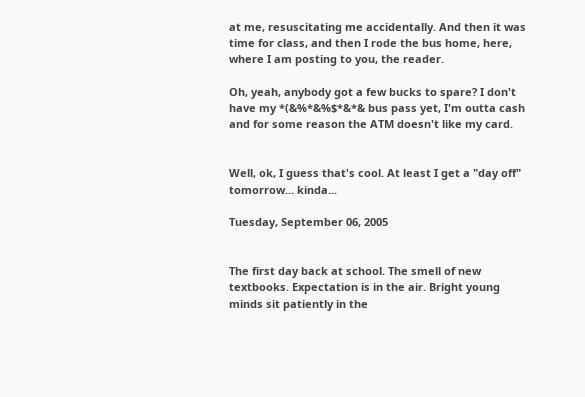at me, resuscitating me accidentally. And then it was time for class, and then I rode the bus home, here, where I am posting to you, the reader.

Oh, yeah, anybody got a few bucks to spare? I don't have my *(&%*&%$*&*& bus pass yet, I'm outta cash and for some reason the ATM doesn't like my card.


Well, ok, I guess that's cool. At least I get a "day off" tomorrow... kinda...

Tuesday, September 06, 2005


The first day back at school. The smell of new textbooks. Expectation is in the air. Bright young minds sit patiently in the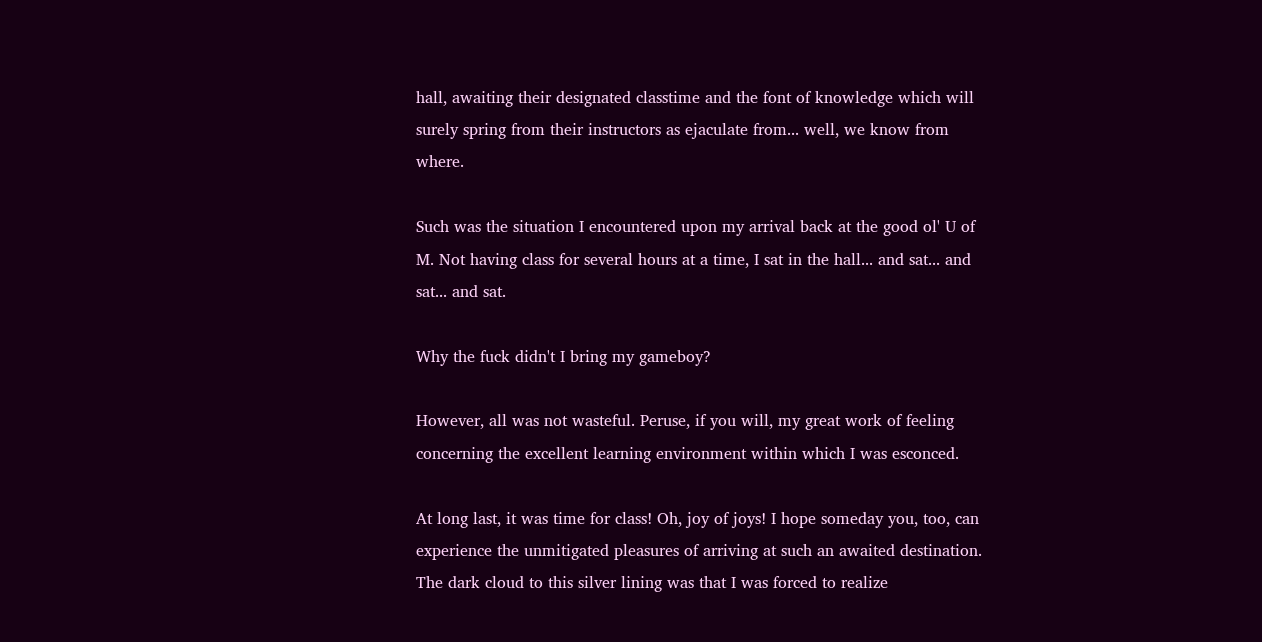hall, awaiting their designated classtime and the font of knowledge which will surely spring from their instructors as ejaculate from... well, we know from where.

Such was the situation I encountered upon my arrival back at the good ol' U of M. Not having class for several hours at a time, I sat in the hall... and sat... and sat... and sat.

Why the fuck didn't I bring my gameboy?

However, all was not wasteful. Peruse, if you will, my great work of feeling concerning the excellent learning environment within which I was esconced.

At long last, it was time for class! Oh, joy of joys! I hope someday you, too, can experience the unmitigated pleasures of arriving at such an awaited destination.
The dark cloud to this silver lining was that I was forced to realize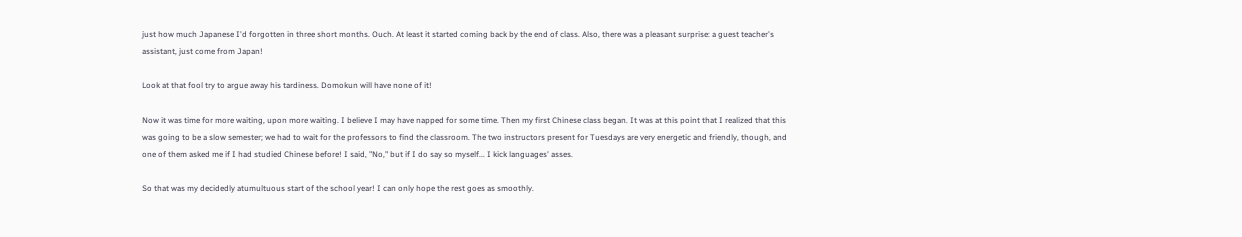just how much Japanese I'd forgotten in three short months. Ouch. At least it started coming back by the end of class. Also, there was a pleasant surprise: a guest teacher's assistant, just come from Japan!

Look at that fool try to argue away his tardiness. Domokun will have none of it!

Now it was time for more waiting, upon more waiting. I believe I may have napped for some time. Then my first Chinese class began. It was at this point that I realized that this was going to be a slow semester; we had to wait for the professors to find the classroom. The two instructors present for Tuesdays are very energetic and friendly, though, and one of them asked me if I had studied Chinese before! I said, "No," but if I do say so myself... I kick languages' asses.

So that was my decidedly atumultuous start of the school year! I can only hope the rest goes as smoothly.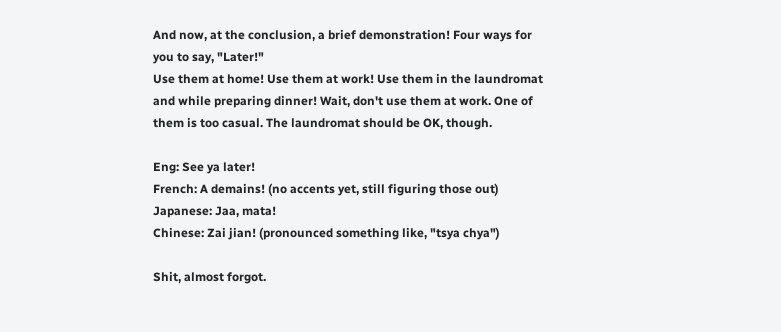And now, at the conclusion, a brief demonstration! Four ways for you to say, "Later!"
Use them at home! Use them at work! Use them in the laundromat and while preparing dinner! Wait, don't use them at work. One of them is too casual. The laundromat should be OK, though.

Eng: See ya later!
French: A demains! (no accents yet, still figuring those out)
Japanese: Jaa, mata!
Chinese: Zai jian! (pronounced something like, "tsya chya")

Shit, almost forgot.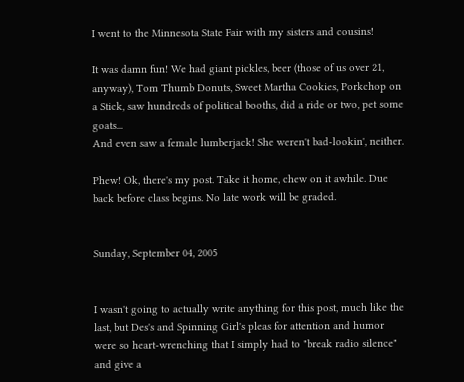I went to the Minnesota State Fair with my sisters and cousins!

It was damn fun! We had giant pickles, beer (those of us over 21, anyway), Tom Thumb Donuts, Sweet Martha Cookies, Porkchop on a Stick, saw hundreds of political booths, did a ride or two, pet some goats...
And even saw a female lumberjack! She weren't bad-lookin', neither.

Phew! Ok, there's my post. Take it home, chew on it awhile. Due back before class begins. No late work will be graded.


Sunday, September 04, 2005


I wasn't going to actually write anything for this post, much like the last, but Des's and Spinning Girl's pleas for attention and humor were so heart-wrenching that I simply had to "break radio silence" and give a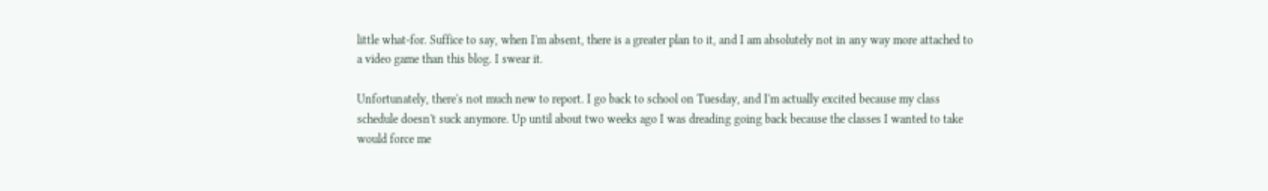little what-for. Suffice to say, when I'm absent, there is a greater plan to it, and I am absolutely not in any way more attached to a video game than this blog. I swear it.

Unfortunately, there's not much new to report. I go back to school on Tuesday, and I'm actually excited because my class schedule doesn't suck anymore. Up until about two weeks ago I was dreading going back because the classes I wanted to take would force me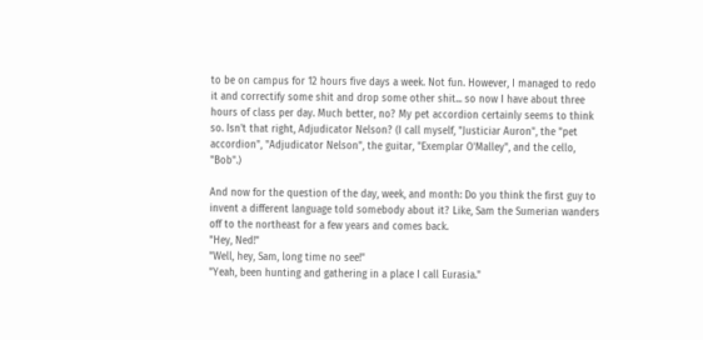to be on campus for 12 hours five days a week. Not fun. However, I managed to redo it and correctify some shit and drop some other shit... so now I have about three hours of class per day. Much better, no? My pet accordion certainly seems to think so. Isn't that right, Adjudicator Nelson? (I call myself, "Justiciar Auron", the "pet accordion", "Adjudicator Nelson", the guitar, "Exemplar O'Malley", and the cello, "Bob".)

And now for the question of the day, week, and month: Do you think the first guy to invent a different language told somebody about it? Like, Sam the Sumerian wanders off to the northeast for a few years and comes back.
"Hey, Ned!"
"Well, hey, Sam, long time no see!"
"Yeah, been hunting and gathering in a place I call Eurasia."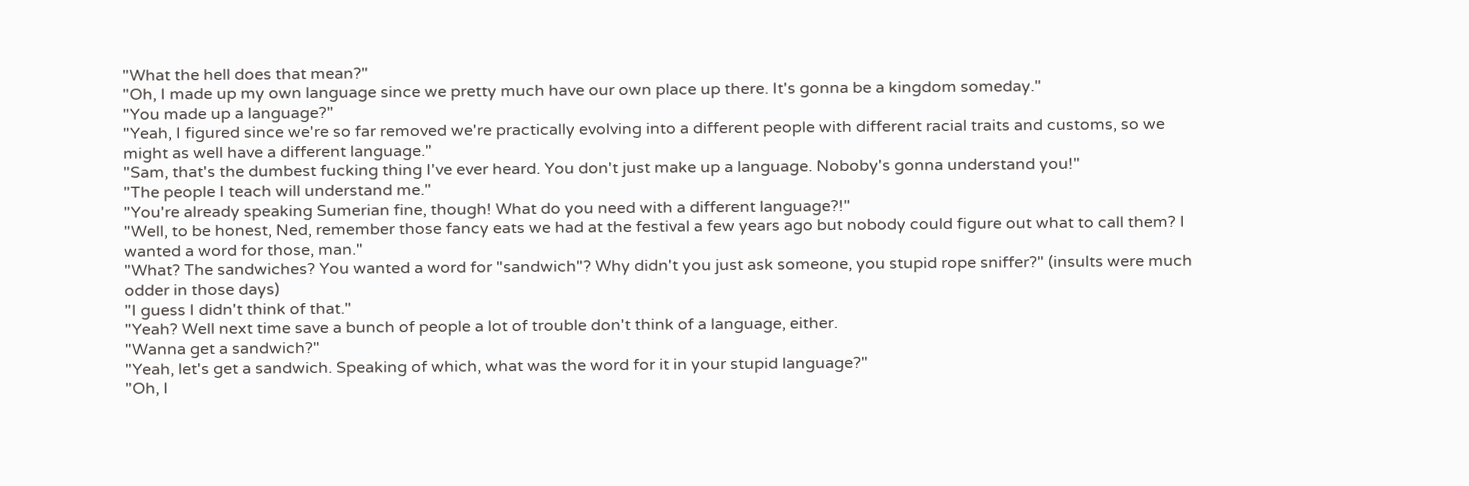"What the hell does that mean?"
"Oh, I made up my own language since we pretty much have our own place up there. It's gonna be a kingdom someday."
"You made up a language?"
"Yeah, I figured since we're so far removed we're practically evolving into a different people with different racial traits and customs, so we might as well have a different language."
"Sam, that's the dumbest fucking thing I've ever heard. You don't just make up a language. Noboby's gonna understand you!"
"The people I teach will understand me."
"You're already speaking Sumerian fine, though! What do you need with a different language?!"
"Well, to be honest, Ned, remember those fancy eats we had at the festival a few years ago but nobody could figure out what to call them? I wanted a word for those, man."
"What? The sandwiches? You wanted a word for "sandwich"? Why didn't you just ask someone, you stupid rope sniffer?" (insults were much odder in those days)
"I guess I didn't think of that."
"Yeah? Well next time save a bunch of people a lot of trouble don't think of a language, either.
"Wanna get a sandwich?"
"Yeah, let's get a sandwich. Speaking of which, what was the word for it in your stupid language?"
"Oh, I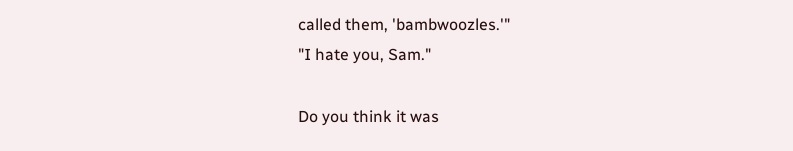called them, 'bambwoozles.'"
"I hate you, Sam."

Do you think it was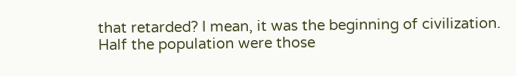that retarded? I mean, it was the beginning of civilization. Half the population were those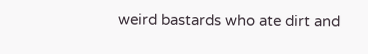weird bastards who ate dirt and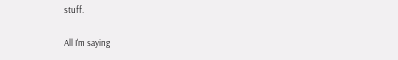stuff.

All I'm saying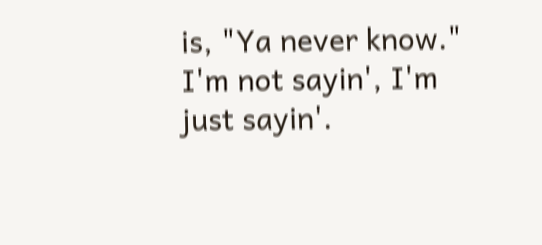is, "Ya never know." I'm not sayin', I'm just sayin'.